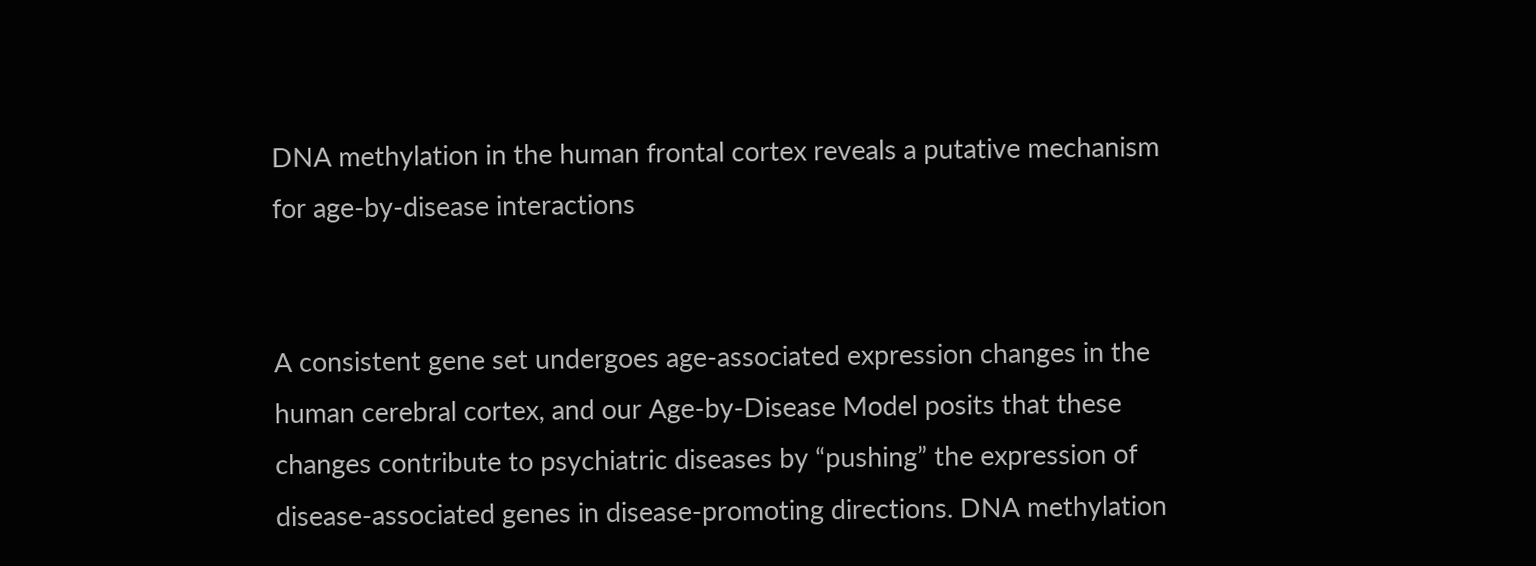DNA methylation in the human frontal cortex reveals a putative mechanism for age-by-disease interactions


A consistent gene set undergoes age-associated expression changes in the human cerebral cortex, and our Age-by-Disease Model posits that these changes contribute to psychiatric diseases by “pushing” the expression of disease-associated genes in disease-promoting directions. DNA methylation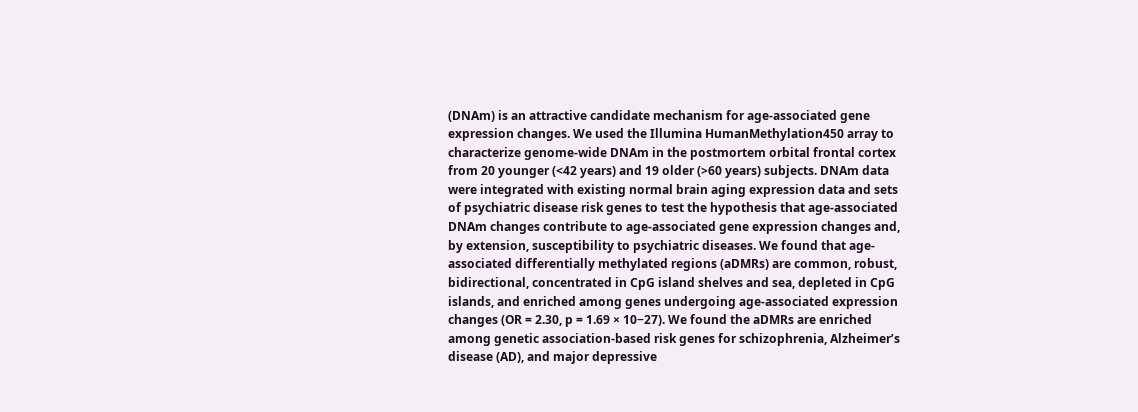(DNAm) is an attractive candidate mechanism for age-associated gene expression changes. We used the Illumina HumanMethylation450 array to characterize genome-wide DNAm in the postmortem orbital frontal cortex from 20 younger (<42 years) and 19 older (>60 years) subjects. DNAm data were integrated with existing normal brain aging expression data and sets of psychiatric disease risk genes to test the hypothesis that age-associated DNAm changes contribute to age-associated gene expression changes and, by extension, susceptibility to psychiatric diseases. We found that age-associated differentially methylated regions (aDMRs) are common, robust, bidirectional, concentrated in CpG island shelves and sea, depleted in CpG islands, and enriched among genes undergoing age-associated expression changes (OR = 2.30, p = 1.69 × 10−27). We found the aDMRs are enriched among genetic association-based risk genes for schizophrenia, Alzheimer’s disease (AD), and major depressive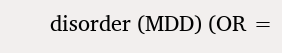disorder (MDD) (OR =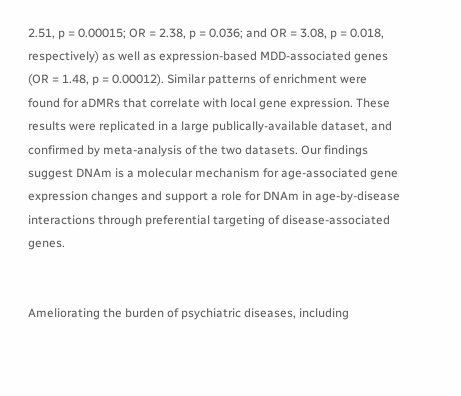2.51, p = 0.00015; OR = 2.38, p = 0.036; and OR = 3.08, p = 0.018, respectively) as well as expression-based MDD-associated genes (OR = 1.48, p = 0.00012). Similar patterns of enrichment were found for aDMRs that correlate with local gene expression. These results were replicated in a large publically-available dataset, and confirmed by meta-analysis of the two datasets. Our findings suggest DNAm is a molecular mechanism for age-associated gene expression changes and support a role for DNAm in age-by-disease interactions through preferential targeting of disease-associated genes.


Ameliorating the burden of psychiatric diseases, including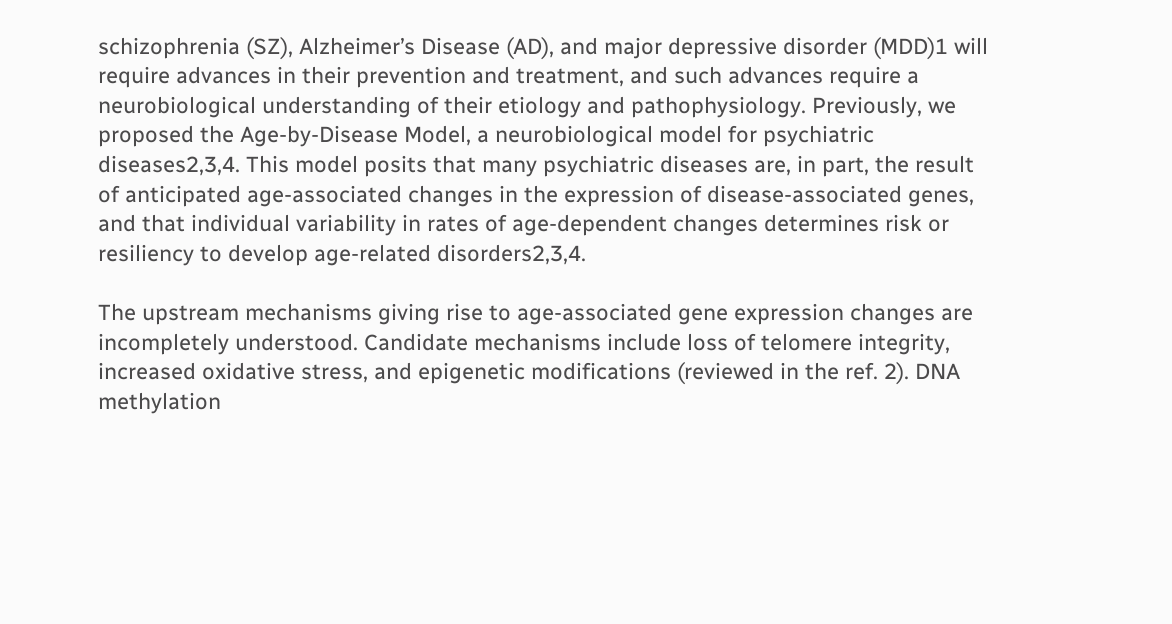schizophrenia (SZ), Alzheimer’s Disease (AD), and major depressive disorder (MDD)1 will require advances in their prevention and treatment, and such advances require a neurobiological understanding of their etiology and pathophysiology. Previously, we proposed the Age-by-Disease Model, a neurobiological model for psychiatric diseases2,3,4. This model posits that many psychiatric diseases are, in part, the result of anticipated age-associated changes in the expression of disease-associated genes, and that individual variability in rates of age-dependent changes determines risk or resiliency to develop age-related disorders2,3,4.

The upstream mechanisms giving rise to age-associated gene expression changes are incompletely understood. Candidate mechanisms include loss of telomere integrity, increased oxidative stress, and epigenetic modifications (reviewed in the ref. 2). DNA methylation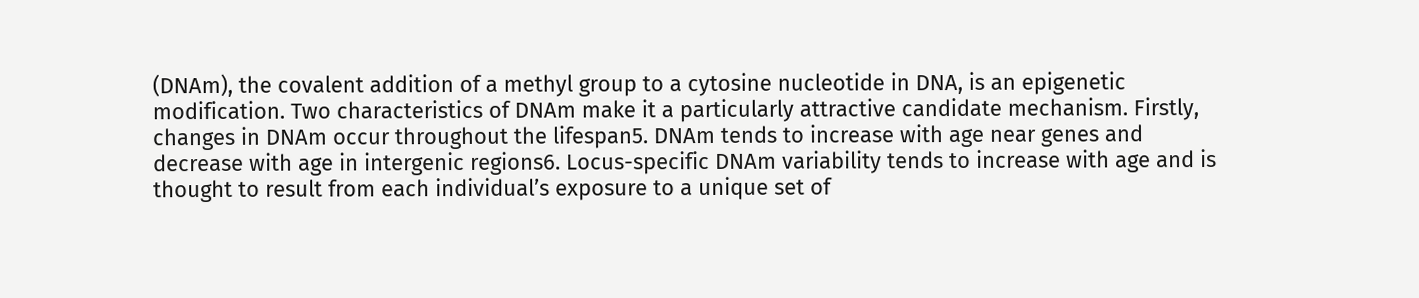(DNAm), the covalent addition of a methyl group to a cytosine nucleotide in DNA, is an epigenetic modification. Two characteristics of DNAm make it a particularly attractive candidate mechanism. Firstly, changes in DNAm occur throughout the lifespan5. DNAm tends to increase with age near genes and decrease with age in intergenic regions6. Locus-specific DNAm variability tends to increase with age and is thought to result from each individual’s exposure to a unique set of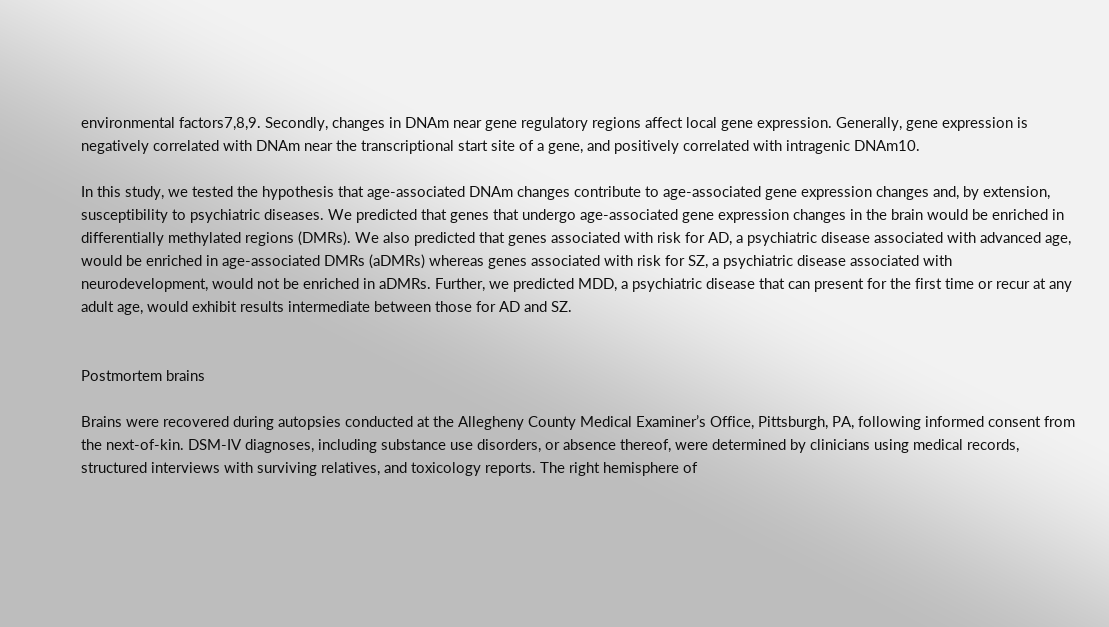environmental factors7,8,9. Secondly, changes in DNAm near gene regulatory regions affect local gene expression. Generally, gene expression is negatively correlated with DNAm near the transcriptional start site of a gene, and positively correlated with intragenic DNAm10.

In this study, we tested the hypothesis that age-associated DNAm changes contribute to age-associated gene expression changes and, by extension, susceptibility to psychiatric diseases. We predicted that genes that undergo age-associated gene expression changes in the brain would be enriched in differentially methylated regions (DMRs). We also predicted that genes associated with risk for AD, a psychiatric disease associated with advanced age, would be enriched in age-associated DMRs (aDMRs) whereas genes associated with risk for SZ, a psychiatric disease associated with neurodevelopment, would not be enriched in aDMRs. Further, we predicted MDD, a psychiatric disease that can present for the first time or recur at any adult age, would exhibit results intermediate between those for AD and SZ.


Postmortem brains

Brains were recovered during autopsies conducted at the Allegheny County Medical Examiner’s Office, Pittsburgh, PA, following informed consent from the next-of-kin. DSM-IV diagnoses, including substance use disorders, or absence thereof, were determined by clinicians using medical records, structured interviews with surviving relatives, and toxicology reports. The right hemisphere of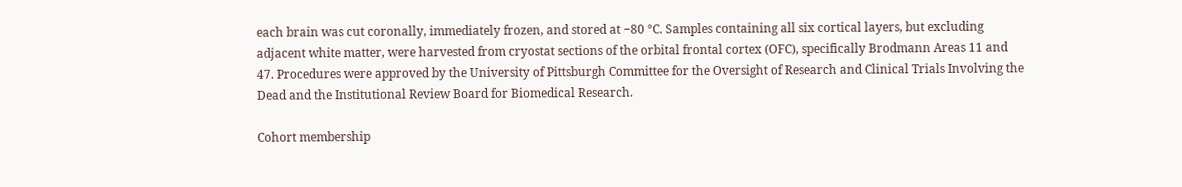each brain was cut coronally, immediately frozen, and stored at −80 °C. Samples containing all six cortical layers, but excluding adjacent white matter, were harvested from cryostat sections of the orbital frontal cortex (OFC), specifically Brodmann Areas 11 and 47. Procedures were approved by the University of Pittsburgh Committee for the Oversight of Research and Clinical Trials Involving the Dead and the Institutional Review Board for Biomedical Research.

Cohort membership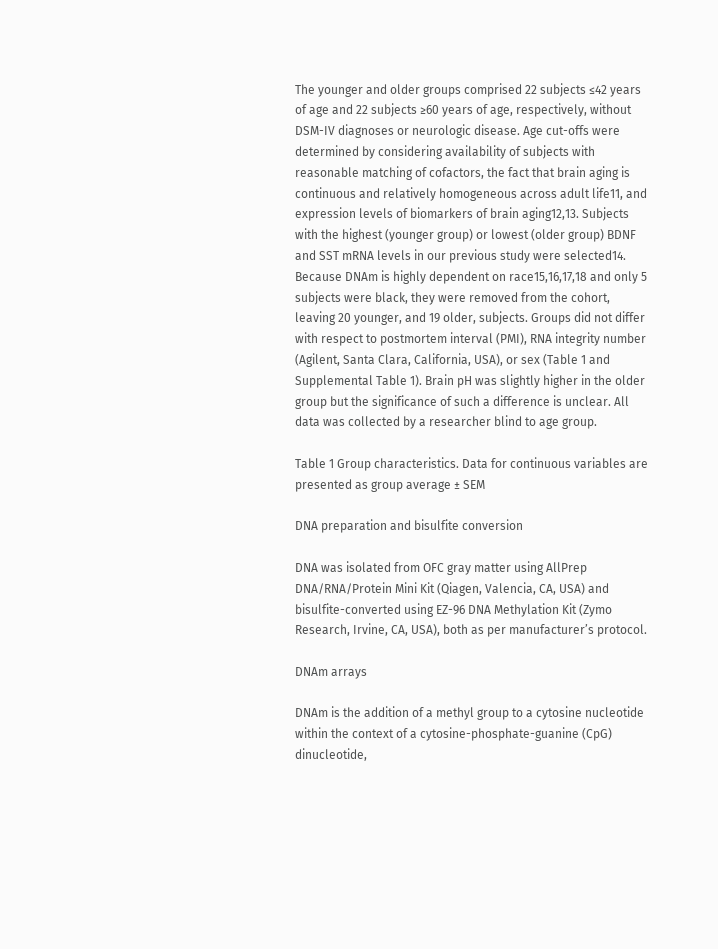The younger and older groups comprised 22 subjects ≤42 years of age and 22 subjects ≥60 years of age, respectively, without DSM-IV diagnoses or neurologic disease. Age cut-offs were determined by considering availability of subjects with reasonable matching of cofactors, the fact that brain aging is continuous and relatively homogeneous across adult life11, and expression levels of biomarkers of brain aging12,13. Subjects with the highest (younger group) or lowest (older group) BDNF and SST mRNA levels in our previous study were selected14. Because DNAm is highly dependent on race15,16,17,18 and only 5 subjects were black, they were removed from the cohort, leaving 20 younger, and 19 older, subjects. Groups did not differ with respect to postmortem interval (PMI), RNA integrity number (Agilent, Santa Clara, California, USA), or sex (Table 1 and Supplemental Table 1). Brain pH was slightly higher in the older group but the significance of such a difference is unclear. All data was collected by a researcher blind to age group.

Table 1 Group characteristics. Data for continuous variables are presented as group average ± SEM

DNA preparation and bisulfite conversion

DNA was isolated from OFC gray matter using AllPrep DNA/RNA/Protein Mini Kit (Qiagen, Valencia, CA, USA) and bisulfite-converted using EZ-96 DNA Methylation Kit (Zymo Research, Irvine, CA, USA), both as per manufacturer’s protocol.

DNAm arrays

DNAm is the addition of a methyl group to a cytosine nucleotide within the context of a cytosine-phosphate-guanine (CpG) dinucleotide,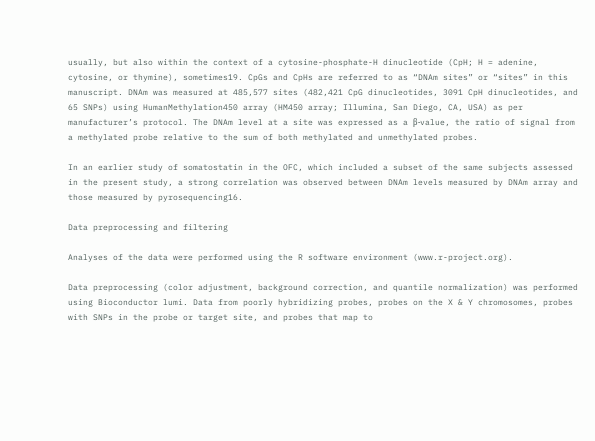usually, but also within the context of a cytosine-phosphate-H dinucleotide (CpH; H = adenine, cytosine, or thymine), sometimes19. CpGs and CpHs are referred to as “DNAm sites” or “sites” in this manuscript. DNAm was measured at 485,577 sites (482,421 CpG dinucleotides, 3091 CpH dinucleotides, and 65 SNPs) using HumanMethylation450 array (HM450 array; Illumina, San Diego, CA, USA) as per manufacturer’s protocol. The DNAm level at a site was expressed as a β-value, the ratio of signal from a methylated probe relative to the sum of both methylated and unmethylated probes.

In an earlier study of somatostatin in the OFC, which included a subset of the same subjects assessed in the present study, a strong correlation was observed between DNAm levels measured by DNAm array and those measured by pyrosequencing16.

Data preprocessing and filtering

Analyses of the data were performed using the R software environment (www.r-project.org).

Data preprocessing (color adjustment, background correction, and quantile normalization) was performed using Bioconductor lumi. Data from poorly hybridizing probes, probes on the X & Y chromosomes, probes with SNPs in the probe or target site, and probes that map to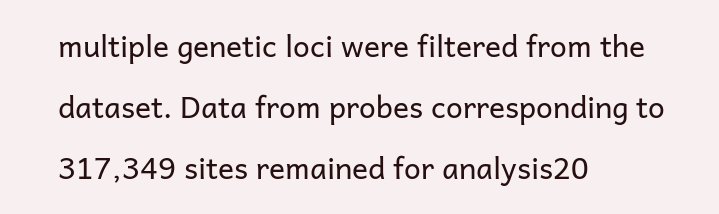multiple genetic loci were filtered from the dataset. Data from probes corresponding to 317,349 sites remained for analysis20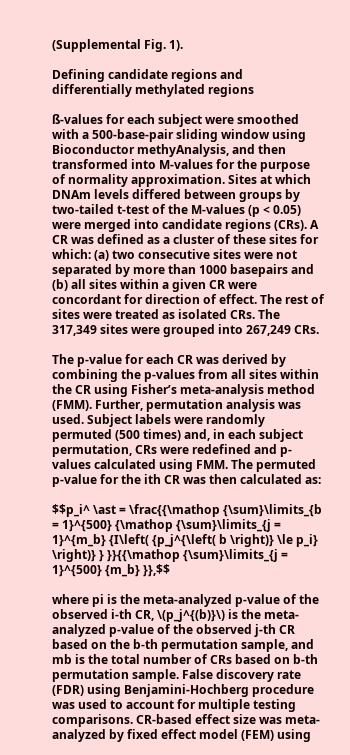(Supplemental Fig. 1).

Defining candidate regions and differentially methylated regions

ß-values for each subject were smoothed with a 500-base-pair sliding window using Bioconductor methyAnalysis, and then transformed into M-values for the purpose of normality approximation. Sites at which DNAm levels differed between groups by two-tailed t-test of the M-values (p < 0.05) were merged into candidate regions (CRs). A CR was defined as a cluster of these sites for which: (a) two consecutive sites were not separated by more than 1000 basepairs and (b) all sites within a given CR were concordant for direction of effect. The rest of sites were treated as isolated CRs. The 317,349 sites were grouped into 267,249 CRs.

The p-value for each CR was derived by combining the p-values from all sites within the CR using Fisher’s meta-analysis method (FMM). Further, permutation analysis was used. Subject labels were randomly permuted (500 times) and, in each subject permutation, CRs were redefined and p-values calculated using FMM. The permuted p-value for the ith CR was then calculated as:

$$p_i^ \ast = \frac{{\mathop {\sum}\limits_{b = 1}^{500} {\mathop {\sum}\limits_{j = 1}^{m_b} {I\left( {p_j^{\left( b \right)} \le p_i} \right)} } }}{{\mathop {\sum}\limits_{j = 1}^{500} {m_b} }},$$

where pi is the meta-analyzed p-value of the observed i-th CR, \(p_j^{(b)}\) is the meta-analyzed p-value of the observed j-th CR based on the b-th permutation sample, and mb is the total number of CRs based on b-th permutation sample. False discovery rate (FDR) using Benjamini-Hochberg procedure was used to account for multiple testing comparisons. CR-based effect size was meta-analyzed by fixed effect model (FEM) using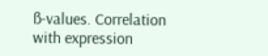ß-values. Correlation with expression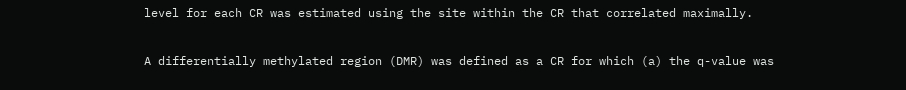level for each CR was estimated using the site within the CR that correlated maximally.

A differentially methylated region (DMR) was defined as a CR for which (a) the q-value was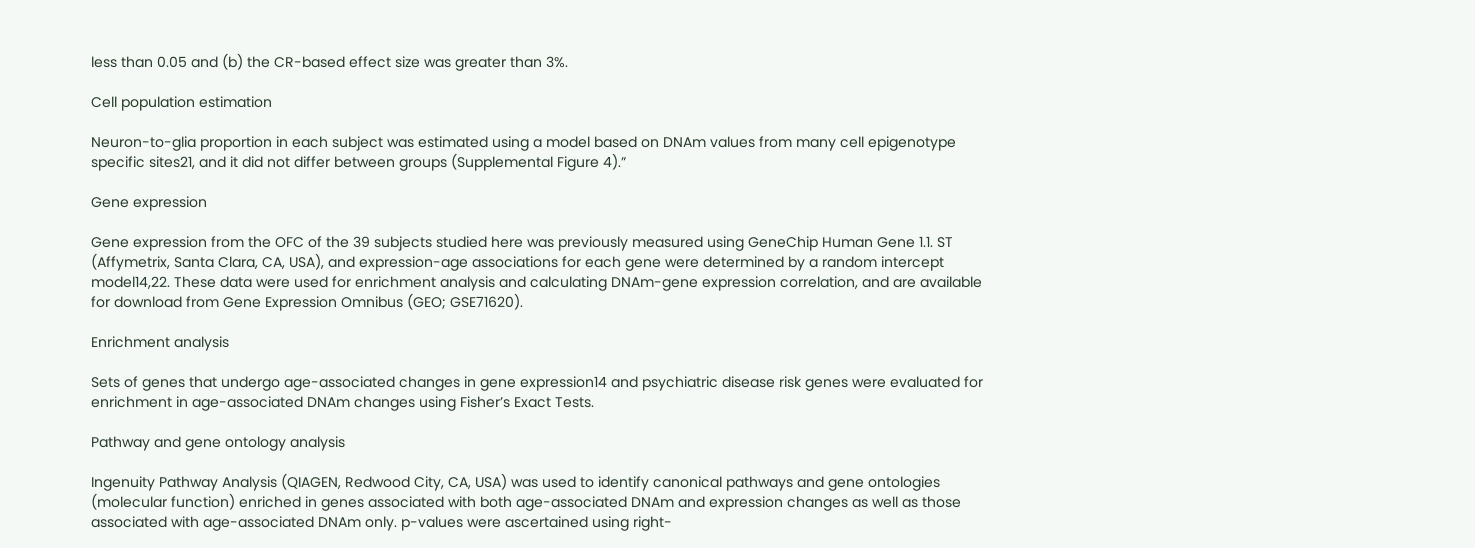less than 0.05 and (b) the CR-based effect size was greater than 3%.

Cell population estimation

Neuron-to-glia proportion in each subject was estimated using a model based on DNAm values from many cell epigenotype specific sites21, and it did not differ between groups (Supplemental Figure 4).”

Gene expression

Gene expression from the OFC of the 39 subjects studied here was previously measured using GeneChip Human Gene 1.1. ST (Affymetrix, Santa Clara, CA, USA), and expression-age associations for each gene were determined by a random intercept model14,22. These data were used for enrichment analysis and calculating DNAm-gene expression correlation, and are available for download from Gene Expression Omnibus (GEO; GSE71620).

Enrichment analysis

Sets of genes that undergo age-associated changes in gene expression14 and psychiatric disease risk genes were evaluated for enrichment in age-associated DNAm changes using Fisher’s Exact Tests.

Pathway and gene ontology analysis

Ingenuity Pathway Analysis (QIAGEN, Redwood City, CA, USA) was used to identify canonical pathways and gene ontologies (molecular function) enriched in genes associated with both age-associated DNAm and expression changes as well as those associated with age-associated DNAm only. p-values were ascertained using right-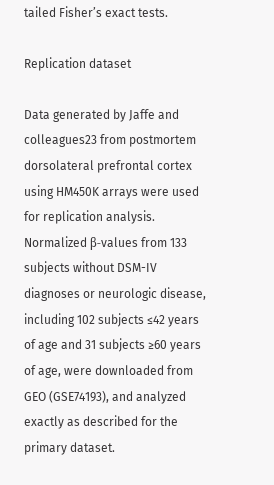tailed Fisher’s exact tests.

Replication dataset

Data generated by Jaffe and colleagues23 from postmortem dorsolateral prefrontal cortex using HM450K arrays were used for replication analysis. Normalized β-values from 133 subjects without DSM-IV diagnoses or neurologic disease, including 102 subjects ≤42 years of age and 31 subjects ≥60 years of age, were downloaded from GEO (GSE74193), and analyzed exactly as described for the primary dataset.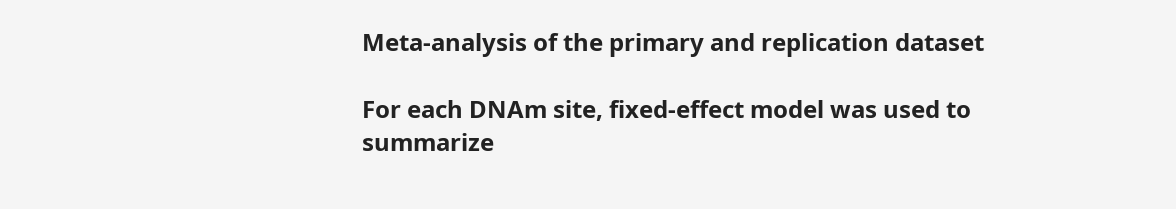Meta-analysis of the primary and replication dataset

For each DNAm site, fixed-effect model was used to summarize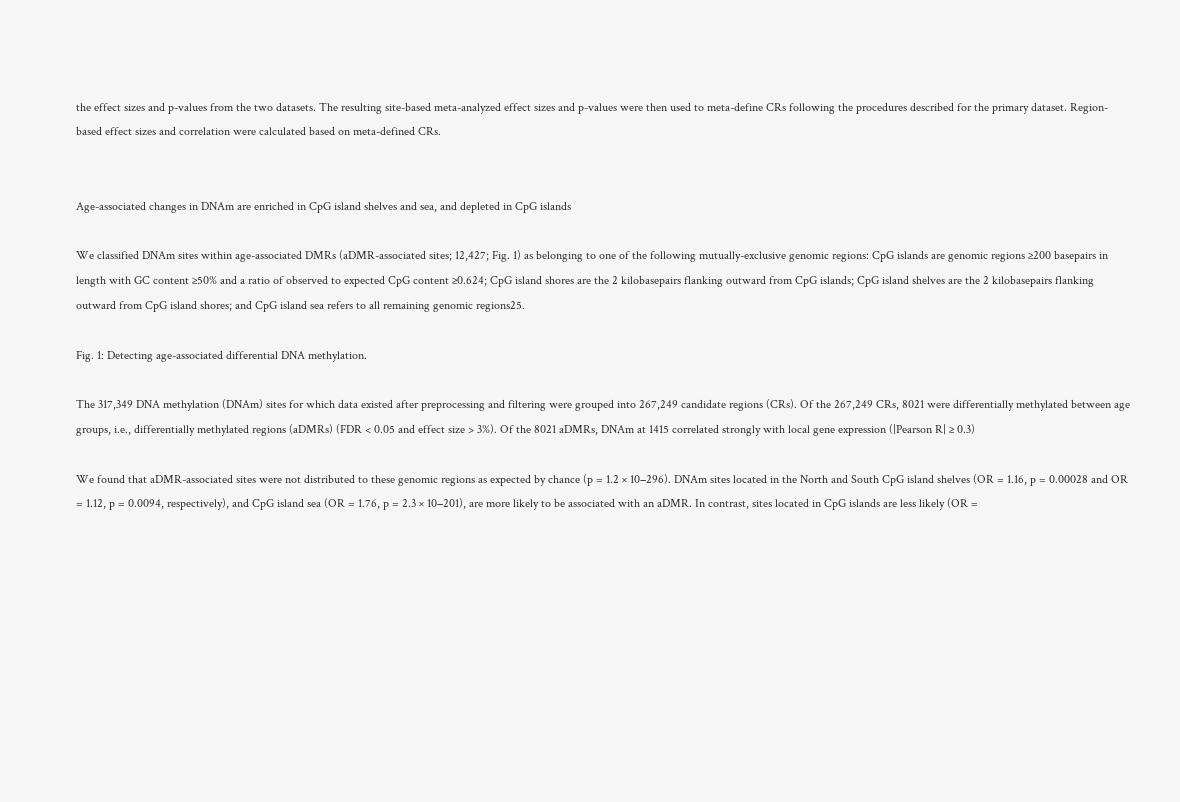the effect sizes and p-values from the two datasets. The resulting site-based meta-analyzed effect sizes and p-values were then used to meta-define CRs following the procedures described for the primary dataset. Region-based effect sizes and correlation were calculated based on meta-defined CRs.


Age-associated changes in DNAm are enriched in CpG island shelves and sea, and depleted in CpG islands

We classified DNAm sites within age-associated DMRs (aDMR-associated sites; 12,427; Fig. 1) as belonging to one of the following mutually-exclusive genomic regions: CpG islands are genomic regions ≥200 basepairs in length with GC content ≥50% and a ratio of observed to expected CpG content ≥0.624; CpG island shores are the 2 kilobasepairs flanking outward from CpG islands; CpG island shelves are the 2 kilobasepairs flanking outward from CpG island shores; and CpG island sea refers to all remaining genomic regions25.

Fig. 1: Detecting age-associated differential DNA methylation.

The 317,349 DNA methylation (DNAm) sites for which data existed after preprocessing and filtering were grouped into 267,249 candidate regions (CRs). Of the 267,249 CRs, 8021 were differentially methylated between age groups, i.e., differentially methylated regions (aDMRs) (FDR < 0.05 and effect size > 3%). Of the 8021 aDMRs, DNAm at 1415 correlated strongly with local gene expression (|Pearson R| ≥ 0.3)

We found that aDMR-associated sites were not distributed to these genomic regions as expected by chance (p = 1.2 × 10−296). DNAm sites located in the North and South CpG island shelves (OR = 1.16, p = 0.00028 and OR = 1.12, p = 0.0094, respectively), and CpG island sea (OR = 1.76, p = 2.3 × 10−201), are more likely to be associated with an aDMR. In contrast, sites located in CpG islands are less likely (OR =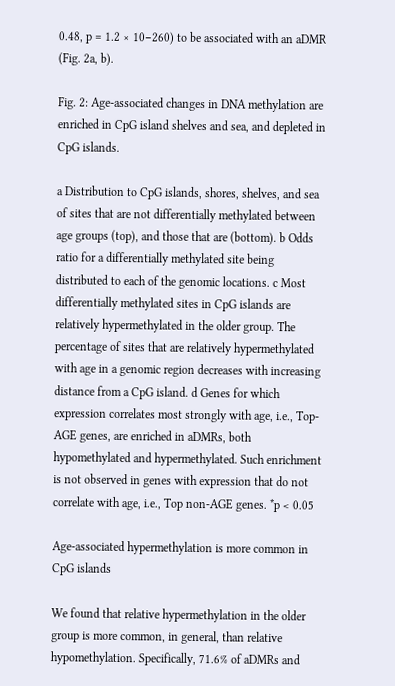0.48, p = 1.2 × 10−260) to be associated with an aDMR (Fig. 2a, b).

Fig. 2: Age-associated changes in DNA methylation are enriched in CpG island shelves and sea, and depleted in CpG islands.

a Distribution to CpG islands, shores, shelves, and sea of sites that are not differentially methylated between age groups (top), and those that are (bottom). b Odds ratio for a differentially methylated site being distributed to each of the genomic locations. c Most differentially methylated sites in CpG islands are relatively hypermethylated in the older group. The percentage of sites that are relatively hypermethylated with age in a genomic region decreases with increasing distance from a CpG island. d Genes for which expression correlates most strongly with age, i.e., Top-AGE genes, are enriched in aDMRs, both hypomethylated and hypermethylated. Such enrichment is not observed in genes with expression that do not correlate with age, i.e., Top non-AGE genes. *p < 0.05

Age-associated hypermethylation is more common in CpG islands

We found that relative hypermethylation in the older group is more common, in general, than relative hypomethylation. Specifically, 71.6% of aDMRs and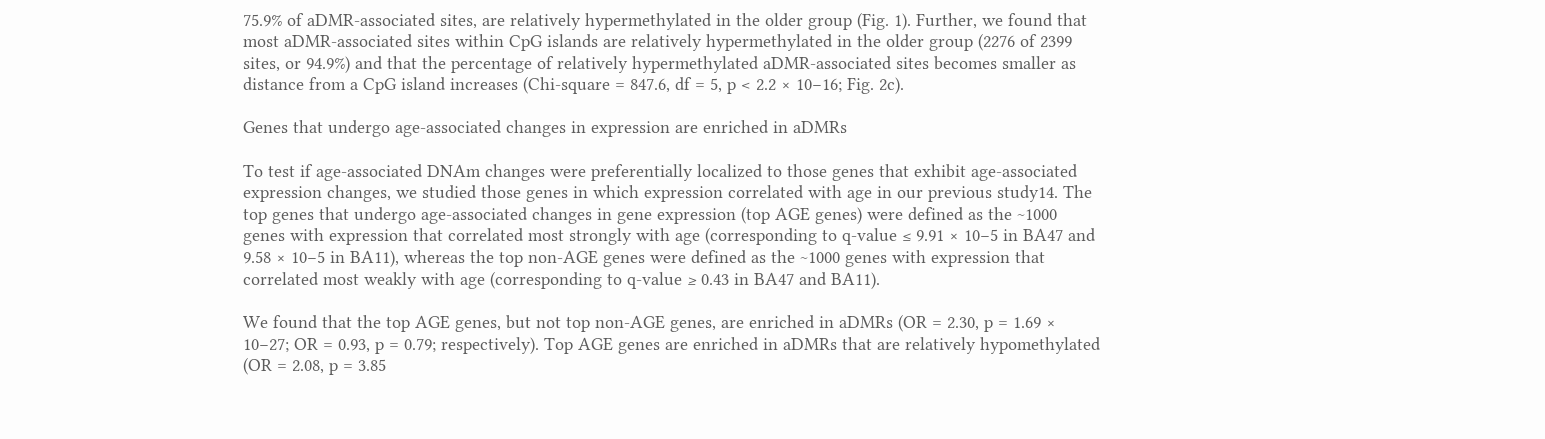75.9% of aDMR-associated sites, are relatively hypermethylated in the older group (Fig. 1). Further, we found that most aDMR-associated sites within CpG islands are relatively hypermethylated in the older group (2276 of 2399 sites, or 94.9%) and that the percentage of relatively hypermethylated aDMR-associated sites becomes smaller as distance from a CpG island increases (Chi-square = 847.6, df = 5, p < 2.2 × 10−16; Fig. 2c).

Genes that undergo age-associated changes in expression are enriched in aDMRs

To test if age-associated DNAm changes were preferentially localized to those genes that exhibit age-associated expression changes, we studied those genes in which expression correlated with age in our previous study14. The top genes that undergo age-associated changes in gene expression (top AGE genes) were defined as the ~1000 genes with expression that correlated most strongly with age (corresponding to q-value ≤ 9.91 × 10−5 in BA47 and 9.58 × 10−5 in BA11), whereas the top non-AGE genes were defined as the ~1000 genes with expression that correlated most weakly with age (corresponding to q-value ≥ 0.43 in BA47 and BA11).

We found that the top AGE genes, but not top non-AGE genes, are enriched in aDMRs (OR = 2.30, p = 1.69 × 10−27; OR = 0.93, p = 0.79; respectively). Top AGE genes are enriched in aDMRs that are relatively hypomethylated (OR = 2.08, p = 3.85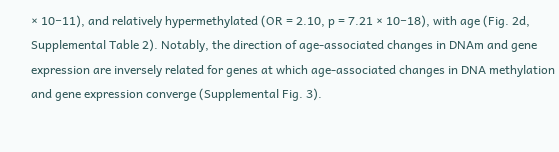× 10−11), and relatively hypermethylated (OR = 2.10, p = 7.21 × 10−18), with age (Fig. 2d, Supplemental Table 2). Notably, the direction of age-associated changes in DNAm and gene expression are inversely related for genes at which age-associated changes in DNA methylation and gene expression converge (Supplemental Fig. 3).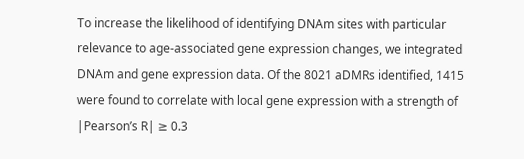To increase the likelihood of identifying DNAm sites with particular relevance to age-associated gene expression changes, we integrated DNAm and gene expression data. Of the 8021 aDMRs identified, 1415 were found to correlate with local gene expression with a strength of |Pearson’s R| ≥ 0.3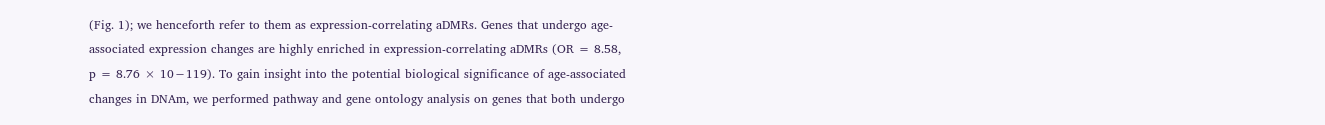(Fig. 1); we henceforth refer to them as expression-correlating aDMRs. Genes that undergo age-associated expression changes are highly enriched in expression-correlating aDMRs (OR = 8.58, p = 8.76 × 10−119). To gain insight into the potential biological significance of age-associated changes in DNAm, we performed pathway and gene ontology analysis on genes that both undergo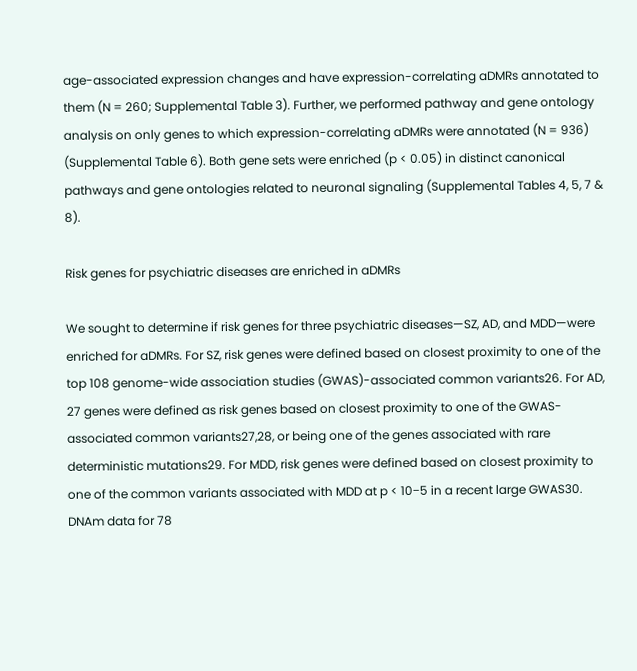age-associated expression changes and have expression-correlating aDMRs annotated to them (N = 260; Supplemental Table 3). Further, we performed pathway and gene ontology analysis on only genes to which expression-correlating aDMRs were annotated (N = 936) (Supplemental Table 6). Both gene sets were enriched (p < 0.05) in distinct canonical pathways and gene ontologies related to neuronal signaling (Supplemental Tables 4, 5, 7 & 8).

Risk genes for psychiatric diseases are enriched in aDMRs

We sought to determine if risk genes for three psychiatric diseases—SZ, AD, and MDD—were enriched for aDMRs. For SZ, risk genes were defined based on closest proximity to one of the top 108 genome-wide association studies (GWAS)-associated common variants26. For AD, 27 genes were defined as risk genes based on closest proximity to one of the GWAS-associated common variants27,28, or being one of the genes associated with rare deterministic mutations29. For MDD, risk genes were defined based on closest proximity to one of the common variants associated with MDD at p < 10−5 in a recent large GWAS30. DNAm data for 78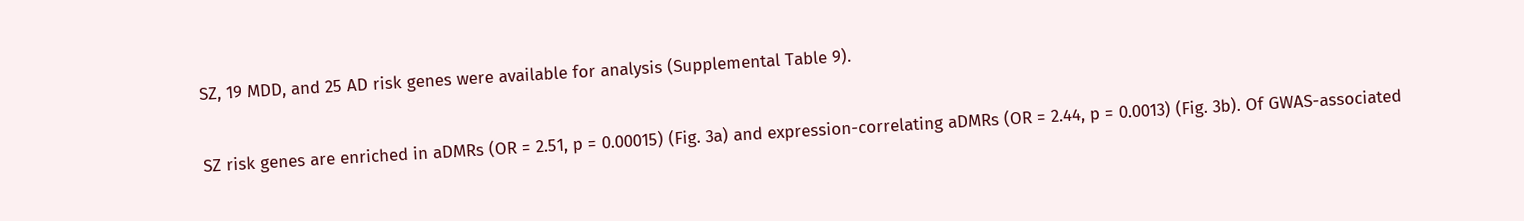SZ, 19 MDD, and 25 AD risk genes were available for analysis (Supplemental Table 9).

SZ risk genes are enriched in aDMRs (OR = 2.51, p = 0.00015) (Fig. 3a) and expression-correlating aDMRs (OR = 2.44, p = 0.0013) (Fig. 3b). Of GWAS-associated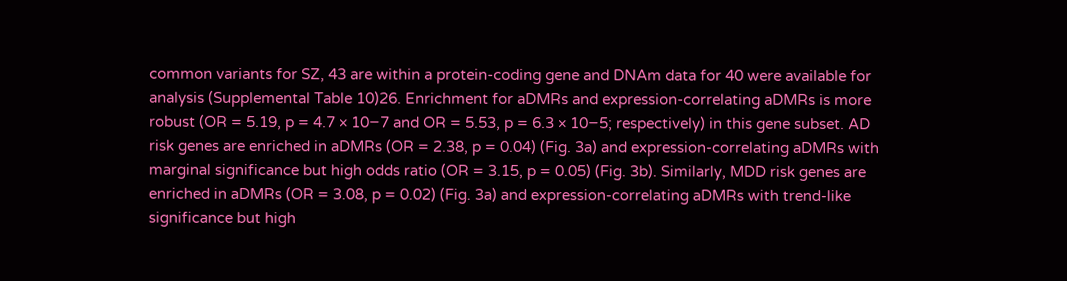common variants for SZ, 43 are within a protein-coding gene and DNAm data for 40 were available for analysis (Supplemental Table 10)26. Enrichment for aDMRs and expression-correlating aDMRs is more robust (OR = 5.19, p = 4.7 × 10−7 and OR = 5.53, p = 6.3 × 10−5; respectively) in this gene subset. AD risk genes are enriched in aDMRs (OR = 2.38, p = 0.04) (Fig. 3a) and expression-correlating aDMRs with marginal significance but high odds ratio (OR = 3.15, p = 0.05) (Fig. 3b). Similarly, MDD risk genes are enriched in aDMRs (OR = 3.08, p = 0.02) (Fig. 3a) and expression-correlating aDMRs with trend-like significance but high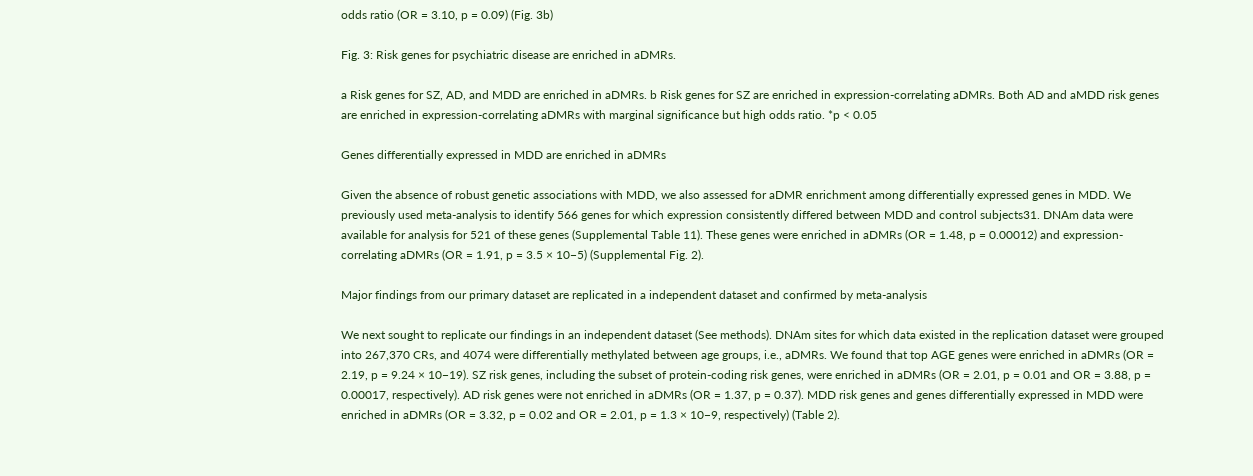odds ratio (OR = 3.10, p = 0.09) (Fig. 3b)

Fig. 3: Risk genes for psychiatric disease are enriched in aDMRs.

a Risk genes for SZ, AD, and MDD are enriched in aDMRs. b Risk genes for SZ are enriched in expression-correlating aDMRs. Both AD and aMDD risk genes are enriched in expression-correlating aDMRs with marginal significance but high odds ratio. *p < 0.05

Genes differentially expressed in MDD are enriched in aDMRs

Given the absence of robust genetic associations with MDD, we also assessed for aDMR enrichment among differentially expressed genes in MDD. We previously used meta-analysis to identify 566 genes for which expression consistently differed between MDD and control subjects31. DNAm data were available for analysis for 521 of these genes (Supplemental Table 11). These genes were enriched in aDMRs (OR = 1.48, p = 0.00012) and expression-correlating aDMRs (OR = 1.91, p = 3.5 × 10−5) (Supplemental Fig. 2).

Major findings from our primary dataset are replicated in a independent dataset and confirmed by meta-analysis

We next sought to replicate our findings in an independent dataset (See methods). DNAm sites for which data existed in the replication dataset were grouped into 267,370 CRs, and 4074 were differentially methylated between age groups, i.e., aDMRs. We found that top AGE genes were enriched in aDMRs (OR = 2.19, p = 9.24 × 10−19). SZ risk genes, including the subset of protein-coding risk genes, were enriched in aDMRs (OR = 2.01, p = 0.01 and OR = 3.88, p = 0.00017, respectively). AD risk genes were not enriched in aDMRs (OR = 1.37, p = 0.37). MDD risk genes and genes differentially expressed in MDD were enriched in aDMRs (OR = 3.32, p = 0.02 and OR = 2.01, p = 1.3 × 10−9, respectively) (Table 2).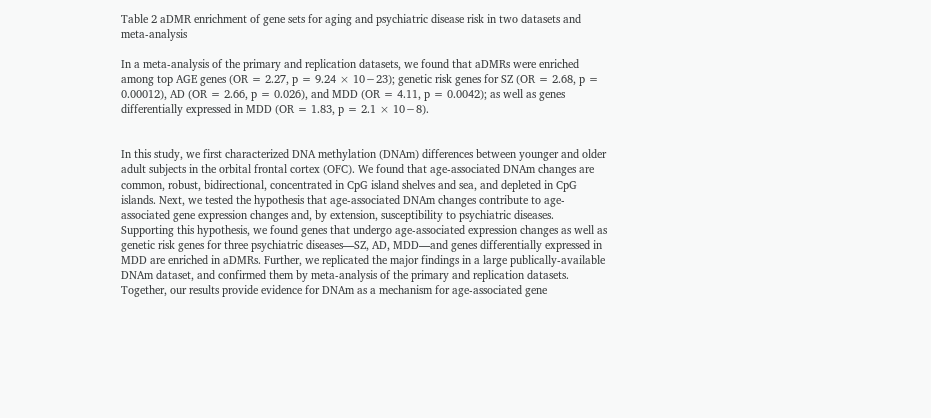Table 2 aDMR enrichment of gene sets for aging and psychiatric disease risk in two datasets and meta-analysis

In a meta-analysis of the primary and replication datasets, we found that aDMRs were enriched among top AGE genes (OR = 2.27, p = 9.24 × 10−23); genetic risk genes for SZ (OR = 2.68, p = 0.00012), AD (OR = 2.66, p = 0.026), and MDD (OR = 4.11, p = 0.0042); as well as genes differentially expressed in MDD (OR = 1.83, p = 2.1 × 10−8).


In this study, we first characterized DNA methylation (DNAm) differences between younger and older adult subjects in the orbital frontal cortex (OFC). We found that age-associated DNAm changes are common, robust, bidirectional, concentrated in CpG island shelves and sea, and depleted in CpG islands. Next, we tested the hypothesis that age-associated DNAm changes contribute to age-associated gene expression changes and, by extension, susceptibility to psychiatric diseases. Supporting this hypothesis, we found genes that undergo age-associated expression changes as well as genetic risk genes for three psychiatric diseases—SZ, AD, MDD—and genes differentially expressed in MDD are enriched in aDMRs. Further, we replicated the major findings in a large publically-available DNAm dataset, and confirmed them by meta-analysis of the primary and replication datasets. Together, our results provide evidence for DNAm as a mechanism for age-associated gene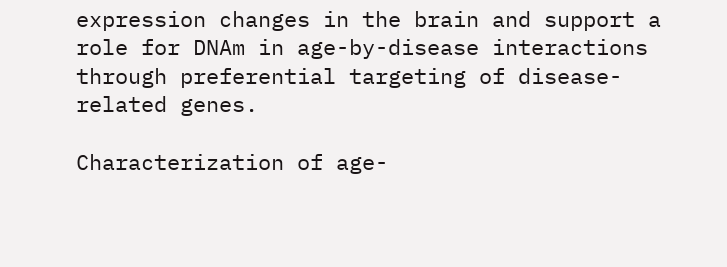expression changes in the brain and support a role for DNAm in age-by-disease interactions through preferential targeting of disease-related genes.

Characterization of age-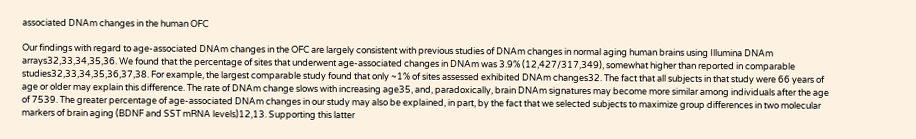associated DNAm changes in the human OFC

Our findings with regard to age-associated DNAm changes in the OFC are largely consistent with previous studies of DNAm changes in normal aging human brains using Illumina DNAm arrays32,33,34,35,36. We found that the percentage of sites that underwent age-associated changes in DNAm was 3.9% (12,427/317,349), somewhat higher than reported in comparable studies32,33,34,35,36,37,38. For example, the largest comparable study found that only ~1% of sites assessed exhibited DNAm changes32. The fact that all subjects in that study were 66 years of age or older may explain this difference. The rate of DNAm change slows with increasing age35, and, paradoxically, brain DNAm signatures may become more similar among individuals after the age of 7539. The greater percentage of age-associated DNAm changes in our study may also be explained, in part, by the fact that we selected subjects to maximize group differences in two molecular markers of brain aging (BDNF and SST mRNA levels)12,13. Supporting this latter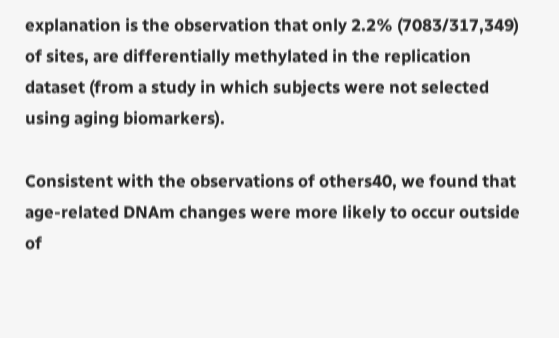explanation is the observation that only 2.2% (7083/317,349) of sites, are differentially methylated in the replication dataset (from a study in which subjects were not selected using aging biomarkers).

Consistent with the observations of others40, we found that age-related DNAm changes were more likely to occur outside of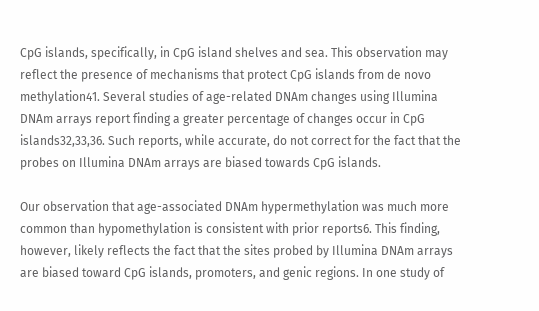CpG islands, specifically, in CpG island shelves and sea. This observation may reflect the presence of mechanisms that protect CpG islands from de novo methylation41. Several studies of age-related DNAm changes using Illumina DNAm arrays report finding a greater percentage of changes occur in CpG islands32,33,36. Such reports, while accurate, do not correct for the fact that the probes on Illumina DNAm arrays are biased towards CpG islands.

Our observation that age-associated DNAm hypermethylation was much more common than hypomethylation is consistent with prior reports6. This finding, however, likely reflects the fact that the sites probed by Illumina DNAm arrays are biased toward CpG islands, promoters, and genic regions. In one study of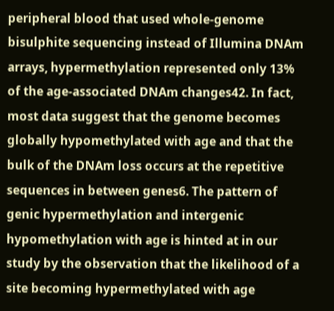peripheral blood that used whole-genome bisulphite sequencing instead of Illumina DNAm arrays, hypermethylation represented only 13% of the age-associated DNAm changes42. In fact, most data suggest that the genome becomes globally hypomethylated with age and that the bulk of the DNAm loss occurs at the repetitive sequences in between genes6. The pattern of genic hypermethylation and intergenic hypomethylation with age is hinted at in our study by the observation that the likelihood of a site becoming hypermethylated with age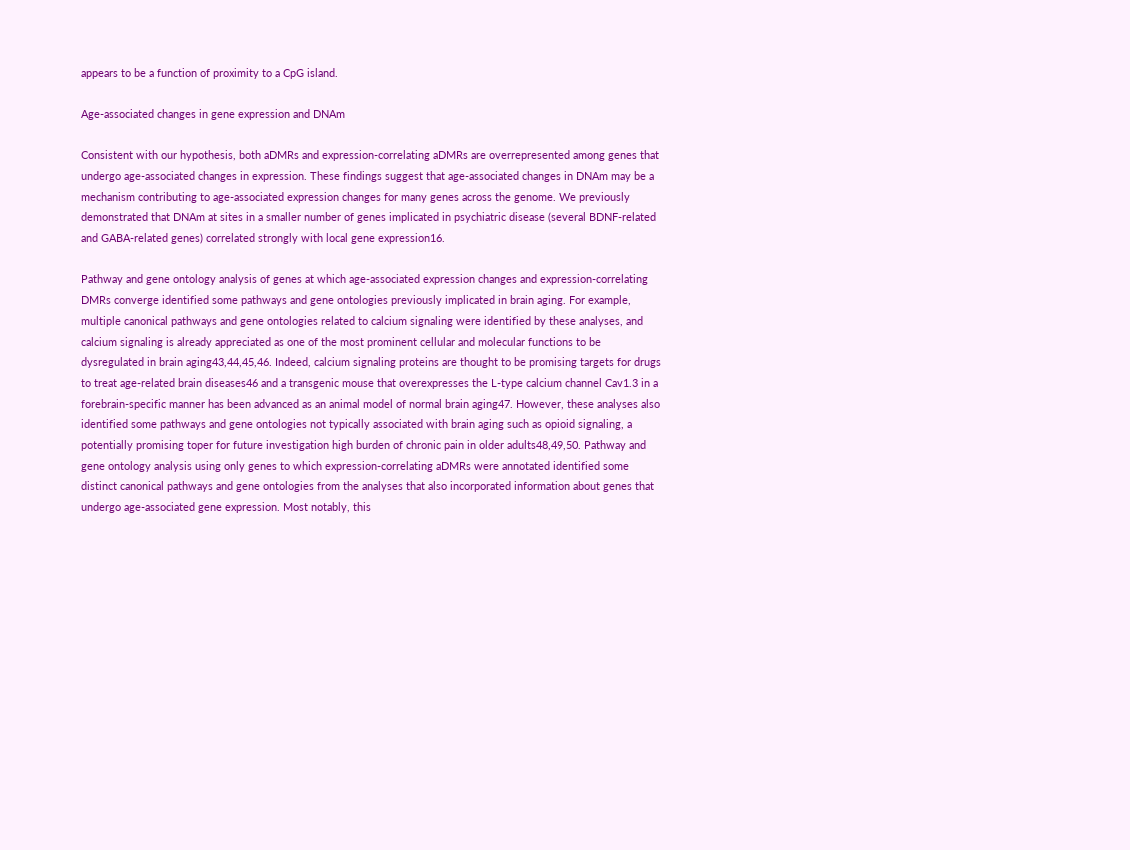appears to be a function of proximity to a CpG island.

Age-associated changes in gene expression and DNAm

Consistent with our hypothesis, both aDMRs and expression-correlating aDMRs are overrepresented among genes that undergo age-associated changes in expression. These findings suggest that age-associated changes in DNAm may be a mechanism contributing to age-associated expression changes for many genes across the genome. We previously demonstrated that DNAm at sites in a smaller number of genes implicated in psychiatric disease (several BDNF-related and GABA-related genes) correlated strongly with local gene expression16.

Pathway and gene ontology analysis of genes at which age-associated expression changes and expression-correlating DMRs converge identified some pathways and gene ontologies previously implicated in brain aging. For example, multiple canonical pathways and gene ontologies related to calcium signaling were identified by these analyses, and calcium signaling is already appreciated as one of the most prominent cellular and molecular functions to be dysregulated in brain aging43,44,45,46. Indeed, calcium signaling proteins are thought to be promising targets for drugs to treat age-related brain diseases46 and a transgenic mouse that overexpresses the L-type calcium channel Cav1.3 in a forebrain-specific manner has been advanced as an animal model of normal brain aging47. However, these analyses also identified some pathways and gene ontologies not typically associated with brain aging such as opioid signaling, a potentially promising toper for future investigation high burden of chronic pain in older adults48,49,50. Pathway and gene ontology analysis using only genes to which expression-correlating aDMRs were annotated identified some distinct canonical pathways and gene ontologies from the analyses that also incorporated information about genes that undergo age-associated gene expression. Most notably, this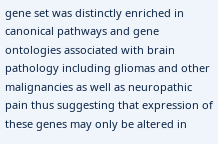gene set was distinctly enriched in canonical pathways and gene ontologies associated with brain pathology including gliomas and other malignancies as well as neuropathic pain thus suggesting that expression of these genes may only be altered in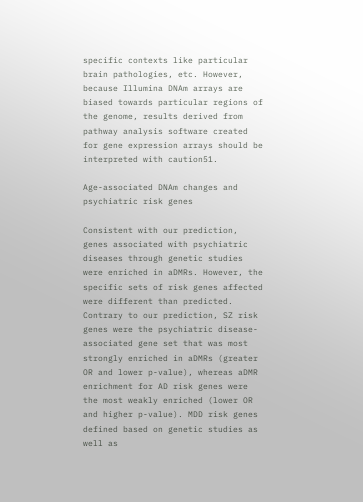specific contexts like particular brain pathologies, etc. However, because Illumina DNAm arrays are biased towards particular regions of the genome, results derived from pathway analysis software created for gene expression arrays should be interpreted with caution51.

Age-associated DNAm changes and psychiatric risk genes

Consistent with our prediction, genes associated with psychiatric diseases through genetic studies were enriched in aDMRs. However, the specific sets of risk genes affected were different than predicted. Contrary to our prediction, SZ risk genes were the psychiatric disease-associated gene set that was most strongly enriched in aDMRs (greater OR and lower p-value), whereas aDMR enrichment for AD risk genes were the most weakly enriched (lower OR and higher p-value). MDD risk genes defined based on genetic studies as well as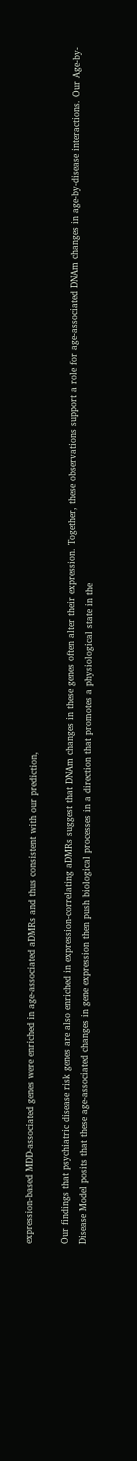expression-based MDD-associated genes were enriched in age-associated aDMRs and thus consistent with our prediction,

Our findings that psychiatric disease risk genes are also enriched in expression-correlating aDMRs suggest that DNAm changes in these genes often alter their expression. Together, these observations support a role for age-associated DNAm changes in age-by-disease interactions. Our Age-by-Disease Model posits that these age-associated changes in gene expression then push biological processes in a direction that promotes a physiological state in the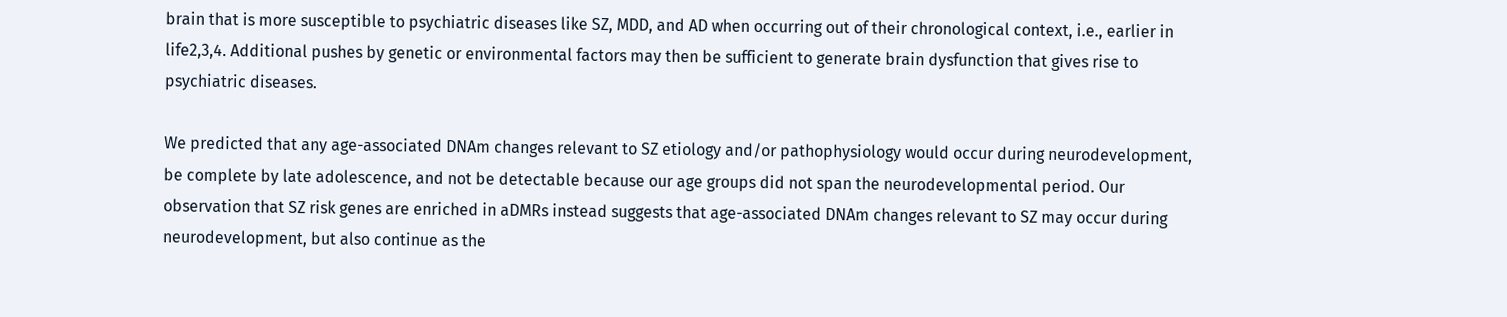brain that is more susceptible to psychiatric diseases like SZ, MDD, and AD when occurring out of their chronological context, i.e., earlier in life2,3,4. Additional pushes by genetic or environmental factors may then be sufficient to generate brain dysfunction that gives rise to psychiatric diseases.

We predicted that any age-associated DNAm changes relevant to SZ etiology and/or pathophysiology would occur during neurodevelopment, be complete by late adolescence, and not be detectable because our age groups did not span the neurodevelopmental period. Our observation that SZ risk genes are enriched in aDMRs instead suggests that age-associated DNAm changes relevant to SZ may occur during neurodevelopment, but also continue as the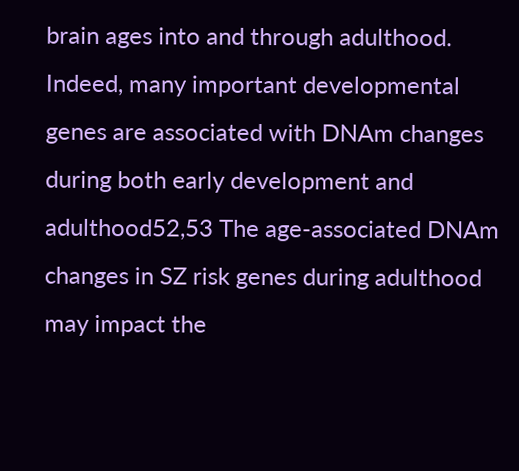brain ages into and through adulthood. Indeed, many important developmental genes are associated with DNAm changes during both early development and adulthood52,53 The age-associated DNAm changes in SZ risk genes during adulthood may impact the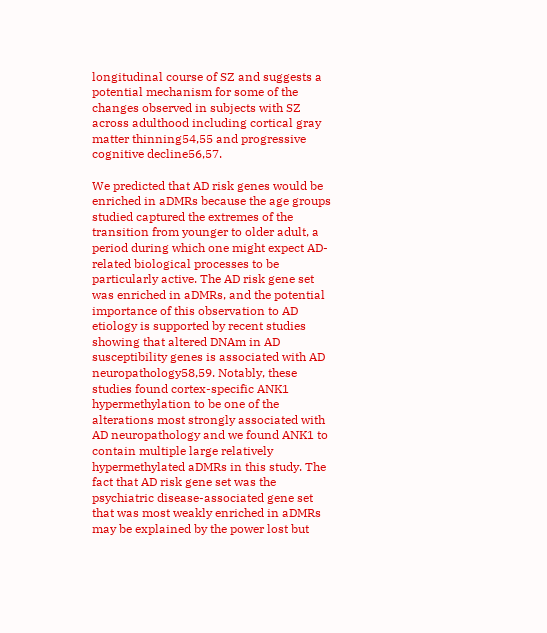longitudinal course of SZ and suggests a potential mechanism for some of the changes observed in subjects with SZ across adulthood including cortical gray matter thinning54,55 and progressive cognitive decline56,57.

We predicted that AD risk genes would be enriched in aDMRs because the age groups studied captured the extremes of the transition from younger to older adult, a period during which one might expect AD-related biological processes to be particularly active. The AD risk gene set was enriched in aDMRs, and the potential importance of this observation to AD etiology is supported by recent studies showing that altered DNAm in AD susceptibility genes is associated with AD neuropathology58,59. Notably, these studies found cortex-specific ANK1 hypermethylation to be one of the alterations most strongly associated with AD neuropathology and we found ANK1 to contain multiple large relatively hypermethylated aDMRs in this study. The fact that AD risk gene set was the psychiatric disease-associated gene set that was most weakly enriched in aDMRs may be explained by the power lost but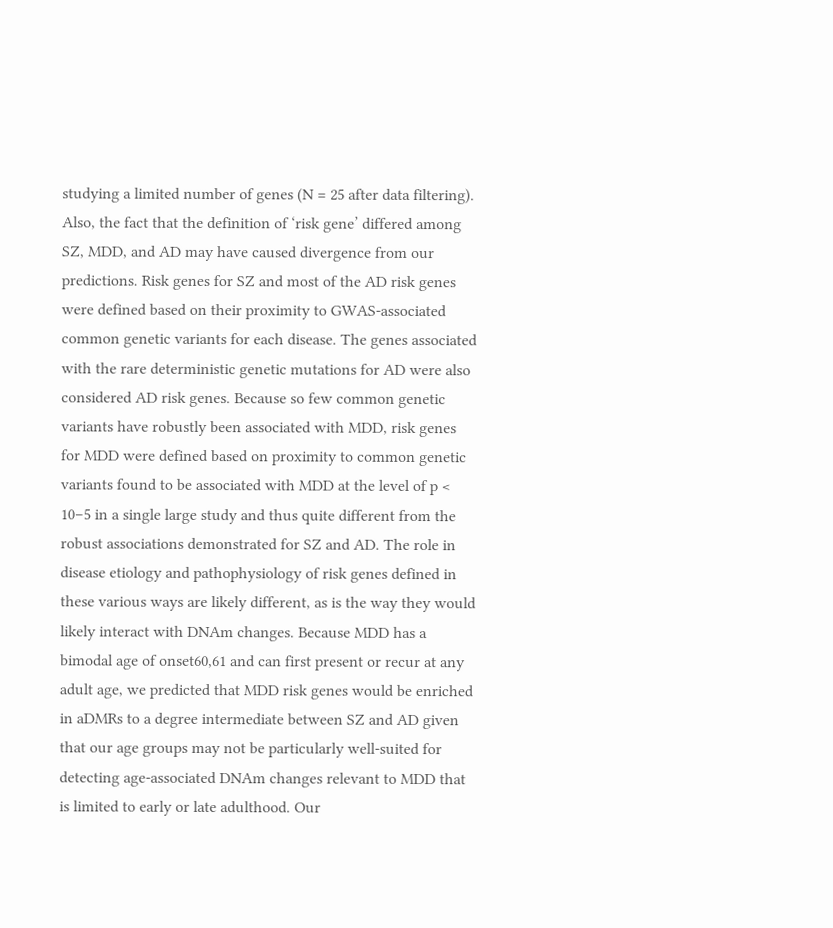studying a limited number of genes (N = 25 after data filtering). Also, the fact that the definition of ‘risk gene’ differed among SZ, MDD, and AD may have caused divergence from our predictions. Risk genes for SZ and most of the AD risk genes were defined based on their proximity to GWAS-associated common genetic variants for each disease. The genes associated with the rare deterministic genetic mutations for AD were also considered AD risk genes. Because so few common genetic variants have robustly been associated with MDD, risk genes for MDD were defined based on proximity to common genetic variants found to be associated with MDD at the level of p < 10−5 in a single large study and thus quite different from the robust associations demonstrated for SZ and AD. The role in disease etiology and pathophysiology of risk genes defined in these various ways are likely different, as is the way they would likely interact with DNAm changes. Because MDD has a bimodal age of onset60,61 and can first present or recur at any adult age, we predicted that MDD risk genes would be enriched in aDMRs to a degree intermediate between SZ and AD given that our age groups may not be particularly well-suited for detecting age-associated DNAm changes relevant to MDD that is limited to early or late adulthood. Our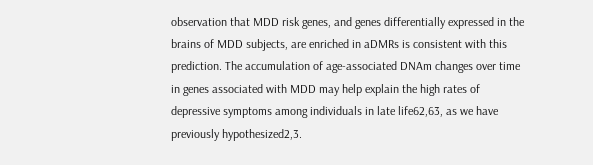observation that MDD risk genes, and genes differentially expressed in the brains of MDD subjects, are enriched in aDMRs is consistent with this prediction. The accumulation of age-associated DNAm changes over time in genes associated with MDD may help explain the high rates of depressive symptoms among individuals in late life62,63, as we have previously hypothesized2,3.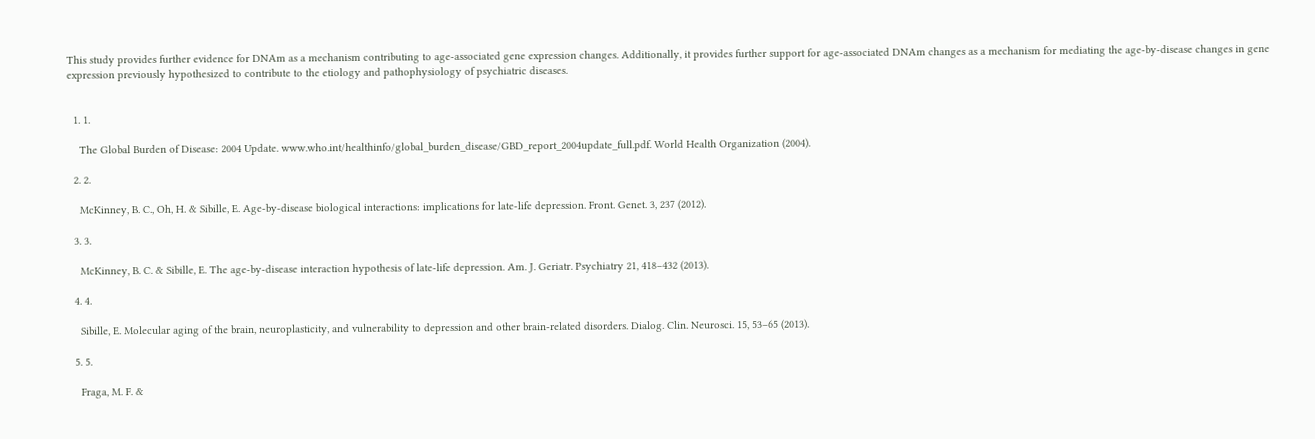This study provides further evidence for DNAm as a mechanism contributing to age-associated gene expression changes. Additionally, it provides further support for age-associated DNAm changes as a mechanism for mediating the age-by-disease changes in gene expression previously hypothesized to contribute to the etiology and pathophysiology of psychiatric diseases.


  1. 1.

    The Global Burden of Disease: 2004 Update. www.who.int/healthinfo/global_burden_disease/GBD_report_2004update_full.pdf. World Health Organization (2004).

  2. 2.

    McKinney, B. C., Oh, H. & Sibille, E. Age-by-disease biological interactions: implications for late-life depression. Front. Genet. 3, 237 (2012).

  3. 3.

    McKinney, B. C. & Sibille, E. The age-by-disease interaction hypothesis of late-life depression. Am. J. Geriatr. Psychiatry 21, 418–432 (2013).

  4. 4.

    Sibille, E. Molecular aging of the brain, neuroplasticity, and vulnerability to depression and other brain-related disorders. Dialog. Clin. Neurosci. 15, 53–65 (2013).

  5. 5.

    Fraga, M. F. &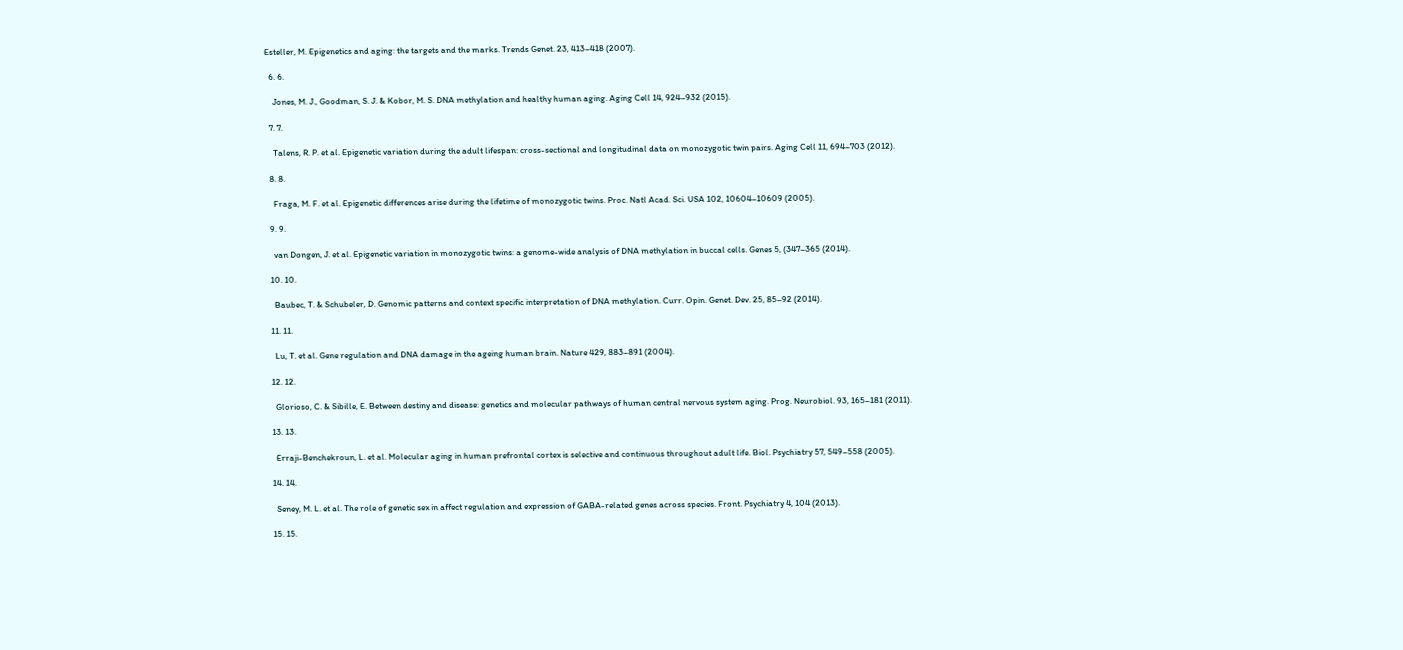Esteller, M. Epigenetics and aging: the targets and the marks. Trends Genet. 23, 413–418 (2007).

  6. 6.

    Jones, M. J., Goodman, S. J. & Kobor, M. S. DNA methylation and healthy human aging. Aging Cell 14, 924–932 (2015).

  7. 7.

    Talens, R. P. et al. Epigenetic variation during the adult lifespan: cross-sectional and longitudinal data on monozygotic twin pairs. Aging Cell 11, 694–703 (2012).

  8. 8.

    Fraga, M. F. et al. Epigenetic differences arise during the lifetime of monozygotic twins. Proc. Natl Acad. Sci. USA 102, 10604–10609 (2005).

  9. 9.

    van Dongen, J. et al. Epigenetic variation in monozygotic twins: a genome-wide analysis of DNA methylation in buccal cells. Genes 5, (347–365 (2014).

  10. 10.

    Baubec, T. & Schubeler, D. Genomic patterns and context specific interpretation of DNA methylation. Curr. Opin. Genet. Dev. 25, 85–92 (2014).

  11. 11.

    Lu, T. et al. Gene regulation and DNA damage in the ageing human brain. Nature 429, 883–891 (2004).

  12. 12.

    Glorioso, C. & Sibille, E. Between destiny and disease: genetics and molecular pathways of human central nervous system aging. Prog. Neurobiol. 93, 165–181 (2011).

  13. 13.

    Erraji-Benchekroun, L. et al. Molecular aging in human prefrontal cortex is selective and continuous throughout adult life. Biol. Psychiatry 57, 549–558 (2005).

  14. 14.

    Seney, M. L. et al. The role of genetic sex in affect regulation and expression of GABA-related genes across species. Front. Psychiatry 4, 104 (2013).

  15. 15.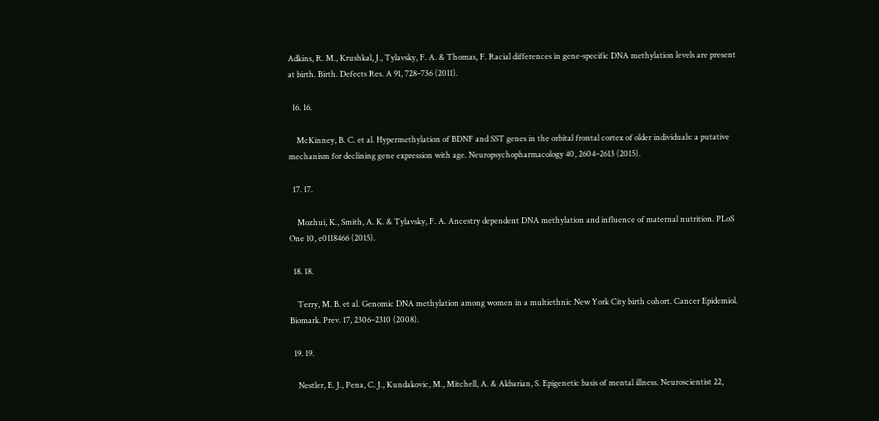Adkins, R. M., Krushkal, J., Tylavsky, F. A. & Thomas, F. Racial differences in gene-specific DNA methylation levels are present at birth. Birth. Defects Res. A 91, 728–736 (2011).

  16. 16.

    McKinney, B. C. et al. Hypermethylation of BDNF and SST genes in the orbital frontal cortex of older individuals: a putative mechanism for declining gene expression with age. Neuropsychopharmacology 40, 2604–2613 (2015).

  17. 17.

    Mozhui, K., Smith, A. K. & Tylavsky, F. A. Ancestry dependent DNA methylation and influence of maternal nutrition. PLoS One 10, e0118466 (2015).

  18. 18.

    Terry, M. B. et al. Genomic DNA methylation among women in a multiethnic New York City birth cohort. Cancer Epidemiol. Biomark. Prev. 17, 2306–2310 (2008).

  19. 19.

    Nestler, E. J., Pena, C. J., Kundakovic, M., Mitchell, A. & Akbarian, S. Epigenetic basis of mental illness. Neuroscientist 22,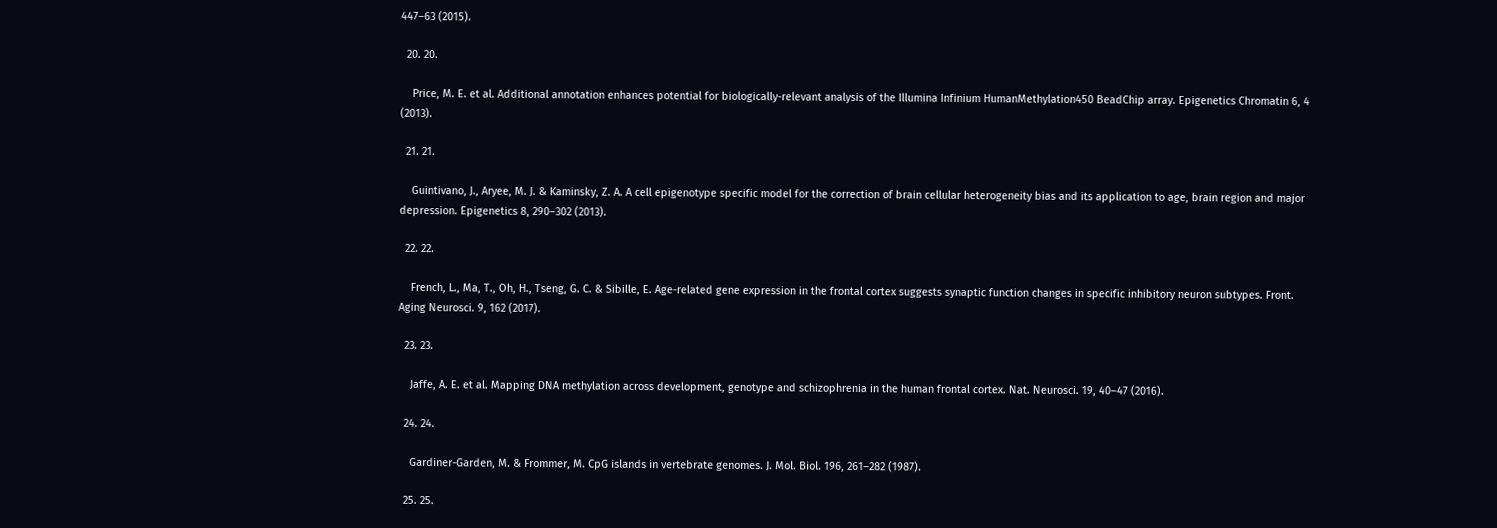447–63 (2015).

  20. 20.

    Price, M. E. et al. Additional annotation enhances potential for biologically-relevant analysis of the Illumina Infinium HumanMethylation450 BeadChip array. Epigenetics Chromatin 6, 4 (2013).

  21. 21.

    Guintivano, J., Aryee, M. J. & Kaminsky, Z. A. A cell epigenotype specific model for the correction of brain cellular heterogeneity bias and its application to age, brain region and major depression. Epigenetics 8, 290–302 (2013).

  22. 22.

    French, L., Ma, T., Oh, H., Tseng, G. C. & Sibille, E. Age-related gene expression in the frontal cortex suggests synaptic function changes in specific inhibitory neuron subtypes. Front. Aging Neurosci. 9, 162 (2017).

  23. 23.

    Jaffe, A. E. et al. Mapping DNA methylation across development, genotype and schizophrenia in the human frontal cortex. Nat. Neurosci. 19, 40–47 (2016).

  24. 24.

    Gardiner-Garden, M. & Frommer, M. CpG islands in vertebrate genomes. J. Mol. Biol. 196, 261–282 (1987).

  25. 25.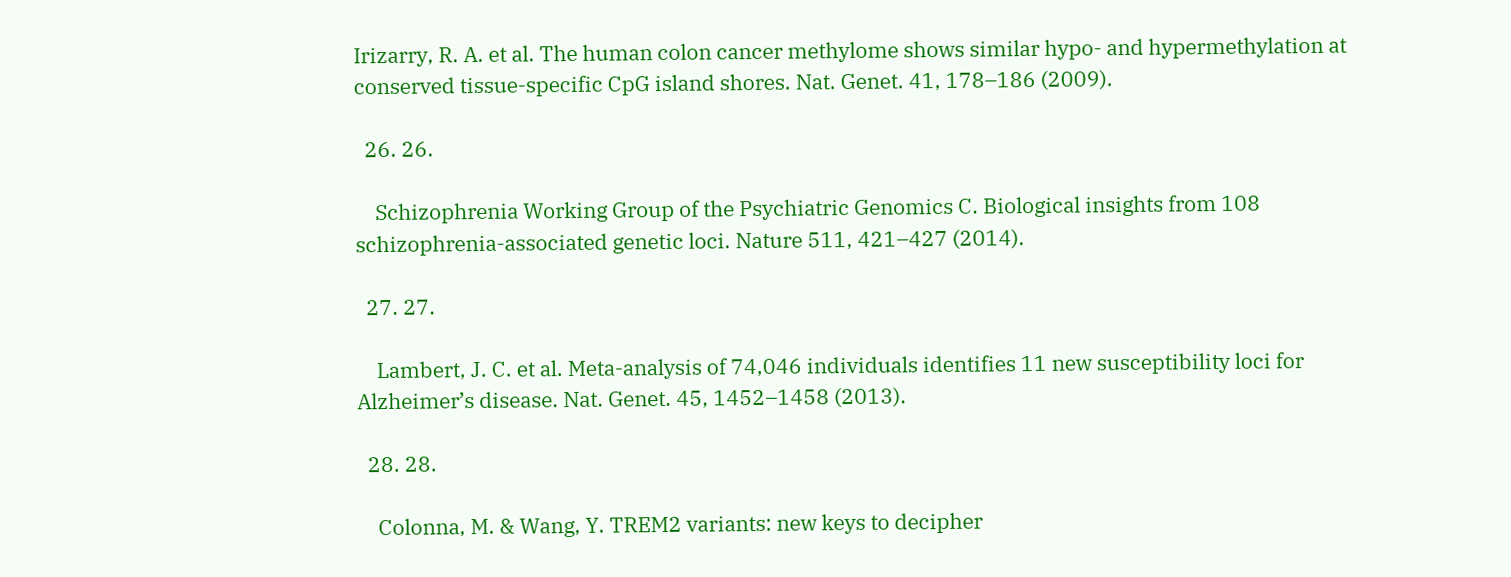Irizarry, R. A. et al. The human colon cancer methylome shows similar hypo- and hypermethylation at conserved tissue-specific CpG island shores. Nat. Genet. 41, 178–186 (2009).

  26. 26.

    Schizophrenia Working Group of the Psychiatric Genomics C. Biological insights from 108 schizophrenia-associated genetic loci. Nature 511, 421–427 (2014).

  27. 27.

    Lambert, J. C. et al. Meta-analysis of 74,046 individuals identifies 11 new susceptibility loci for Alzheimer’s disease. Nat. Genet. 45, 1452–1458 (2013).

  28. 28.

    Colonna, M. & Wang, Y. TREM2 variants: new keys to decipher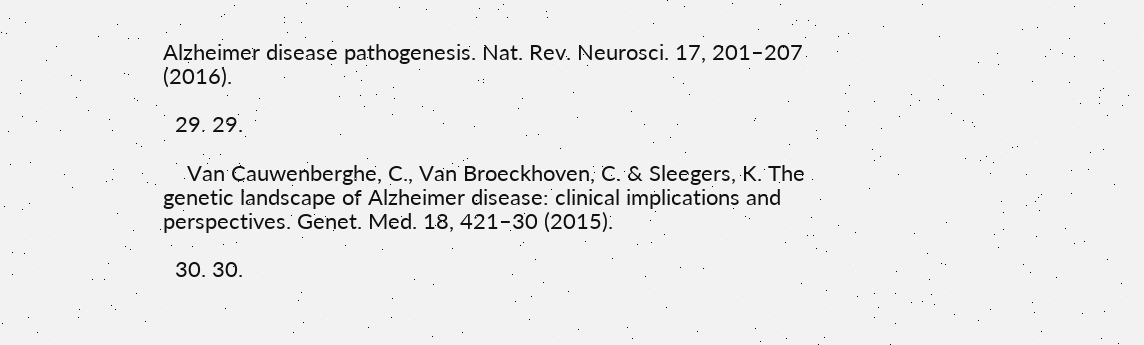Alzheimer disease pathogenesis. Nat. Rev. Neurosci. 17, 201–207 (2016).

  29. 29.

    Van Cauwenberghe, C., Van Broeckhoven, C. & Sleegers, K. The genetic landscape of Alzheimer disease: clinical implications and perspectives. Genet. Med. 18, 421–30 (2015).

  30. 30.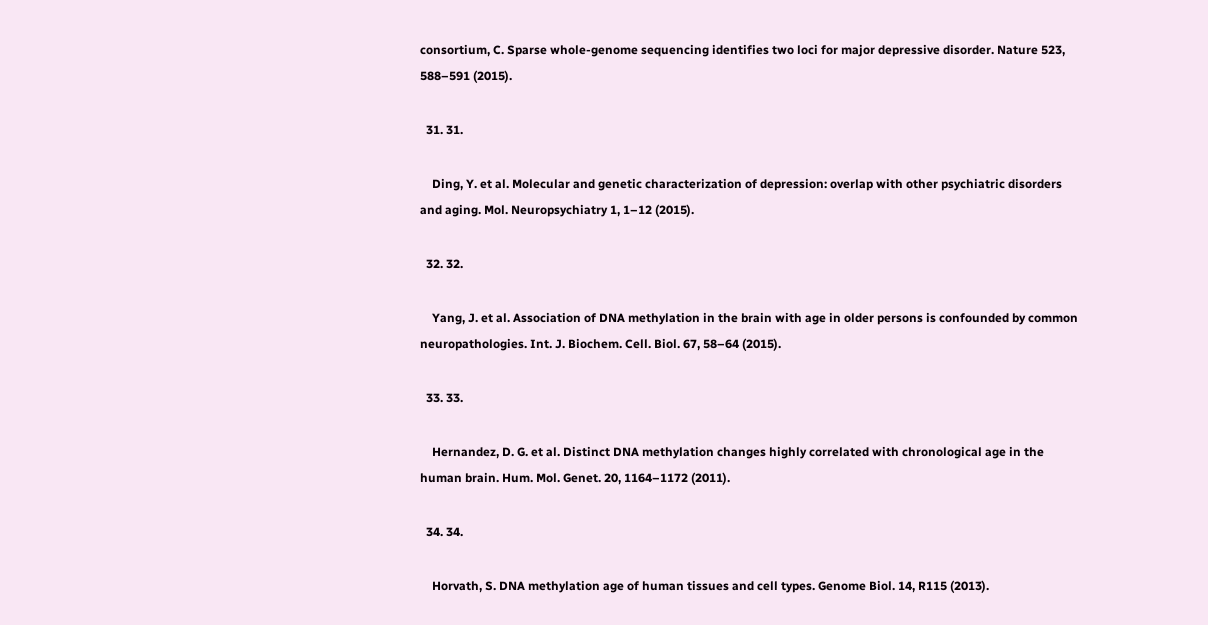consortium, C. Sparse whole-genome sequencing identifies two loci for major depressive disorder. Nature 523, 588–591 (2015).

  31. 31.

    Ding, Y. et al. Molecular and genetic characterization of depression: overlap with other psychiatric disorders and aging. Mol. Neuropsychiatry 1, 1–12 (2015).

  32. 32.

    Yang, J. et al. Association of DNA methylation in the brain with age in older persons is confounded by common neuropathologies. Int. J. Biochem. Cell. Biol. 67, 58–64 (2015).

  33. 33.

    Hernandez, D. G. et al. Distinct DNA methylation changes highly correlated with chronological age in the human brain. Hum. Mol. Genet. 20, 1164–1172 (2011).

  34. 34.

    Horvath, S. DNA methylation age of human tissues and cell types. Genome Biol. 14, R115 (2013).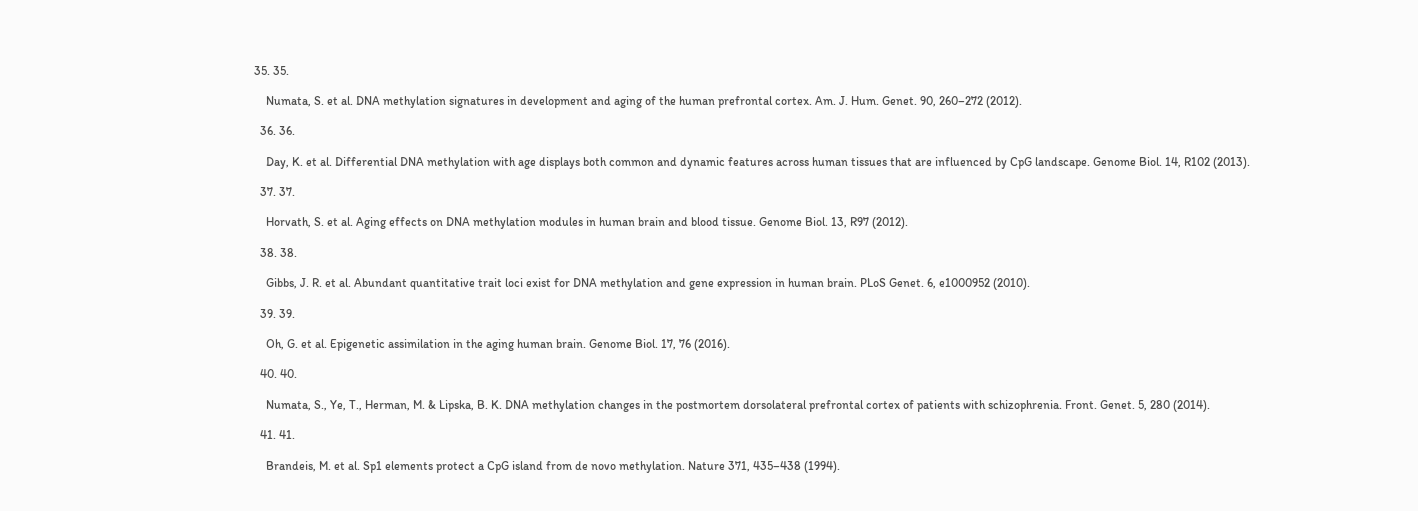35. 35.

    Numata, S. et al. DNA methylation signatures in development and aging of the human prefrontal cortex. Am. J. Hum. Genet. 90, 260–272 (2012).

  36. 36.

    Day, K. et al. Differential DNA methylation with age displays both common and dynamic features across human tissues that are influenced by CpG landscape. Genome Biol. 14, R102 (2013).

  37. 37.

    Horvath, S. et al. Aging effects on DNA methylation modules in human brain and blood tissue. Genome Biol. 13, R97 (2012).

  38. 38.

    Gibbs, J. R. et al. Abundant quantitative trait loci exist for DNA methylation and gene expression in human brain. PLoS Genet. 6, e1000952 (2010).

  39. 39.

    Oh, G. et al. Epigenetic assimilation in the aging human brain. Genome Biol. 17, 76 (2016).

  40. 40.

    Numata, S., Ye, T., Herman, M. & Lipska, B. K. DNA methylation changes in the postmortem dorsolateral prefrontal cortex of patients with schizophrenia. Front. Genet. 5, 280 (2014).

  41. 41.

    Brandeis, M. et al. Sp1 elements protect a CpG island from de novo methylation. Nature 371, 435–438 (1994).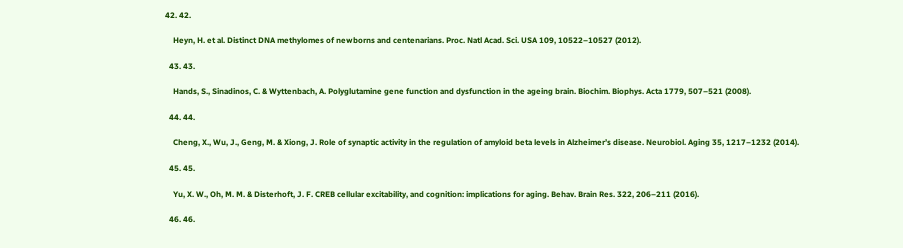42. 42.

    Heyn, H. et al. Distinct DNA methylomes of newborns and centenarians. Proc. Natl Acad. Sci. USA 109, 10522–10527 (2012).

  43. 43.

    Hands, S., Sinadinos, C. & Wyttenbach, A. Polyglutamine gene function and dysfunction in the ageing brain. Biochim. Biophys. Acta 1779, 507–521 (2008).

  44. 44.

    Cheng, X., Wu, J., Geng, M. & Xiong, J. Role of synaptic activity in the regulation of amyloid beta levels in Alzheimer’s disease. Neurobiol. Aging 35, 1217–1232 (2014).

  45. 45.

    Yu, X. W., Oh, M. M. & Disterhoft, J. F. CREB cellular excitability, and cognition: implications for aging. Behav. Brain Res. 322, 206–211 (2016).

  46. 46.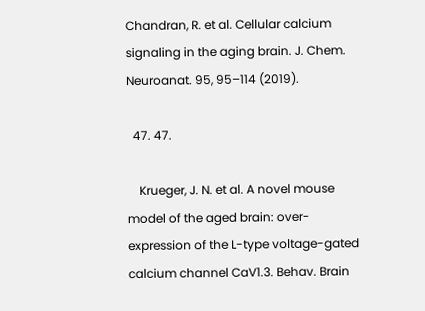Chandran, R. et al. Cellular calcium signaling in the aging brain. J. Chem. Neuroanat. 95, 95–114 (2019).

  47. 47.

    Krueger, J. N. et al. A novel mouse model of the aged brain: over-expression of the L-type voltage-gated calcium channel CaV1.3. Behav. Brain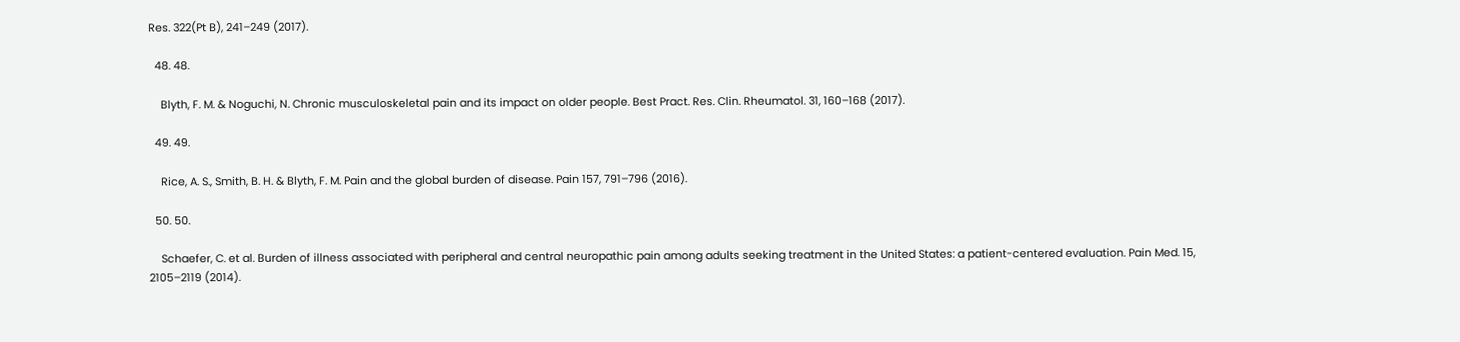Res. 322(Pt B), 241–249 (2017).

  48. 48.

    Blyth, F. M. & Noguchi, N. Chronic musculoskeletal pain and its impact on older people. Best Pract. Res. Clin. Rheumatol. 31, 160–168 (2017).

  49. 49.

    Rice, A. S., Smith, B. H. & Blyth, F. M. Pain and the global burden of disease. Pain 157, 791–796 (2016).

  50. 50.

    Schaefer, C. et al. Burden of illness associated with peripheral and central neuropathic pain among adults seeking treatment in the United States: a patient-centered evaluation. Pain Med. 15, 2105–2119 (2014).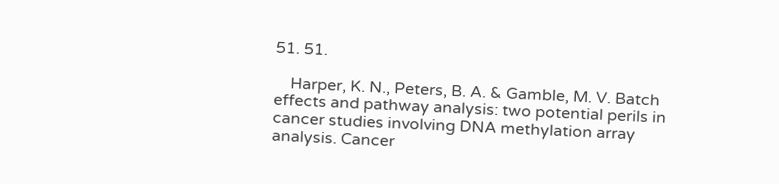51. 51.

    Harper, K. N., Peters, B. A. & Gamble, M. V. Batch effects and pathway analysis: two potential perils in cancer studies involving DNA methylation array analysis. Cancer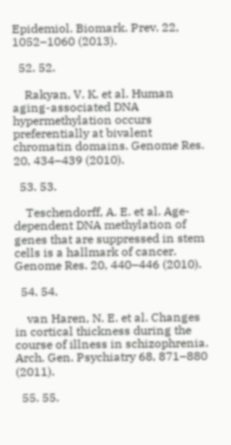Epidemiol. Biomark. Prev. 22, 1052–1060 (2013).

  52. 52.

    Rakyan, V. K. et al. Human aging-associated DNA hypermethylation occurs preferentially at bivalent chromatin domains. Genome Res. 20, 434–439 (2010).

  53. 53.

    Teschendorff, A. E. et al. Age-dependent DNA methylation of genes that are suppressed in stem cells is a hallmark of cancer. Genome Res. 20, 440–446 (2010).

  54. 54.

    van Haren, N. E. et al. Changes in cortical thickness during the course of illness in schizophrenia. Arch. Gen. Psychiatry 68, 871–880 (2011).

  55. 55.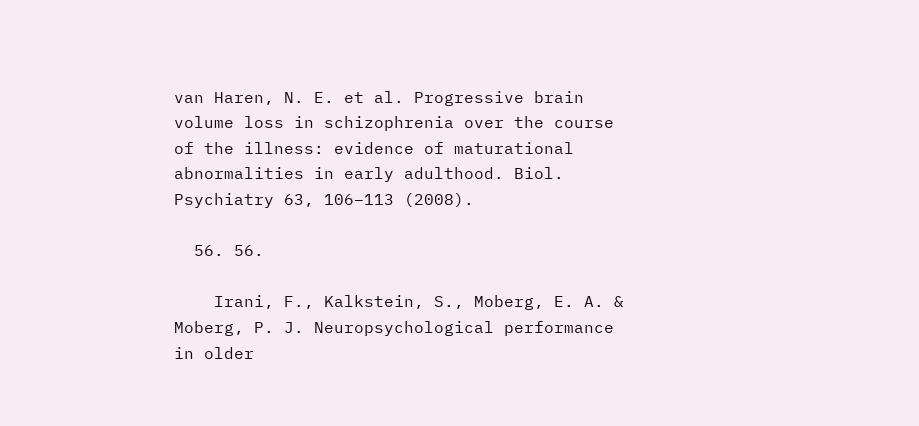van Haren, N. E. et al. Progressive brain volume loss in schizophrenia over the course of the illness: evidence of maturational abnormalities in early adulthood. Biol. Psychiatry 63, 106–113 (2008).

  56. 56.

    Irani, F., Kalkstein, S., Moberg, E. A. & Moberg, P. J. Neuropsychological performance in older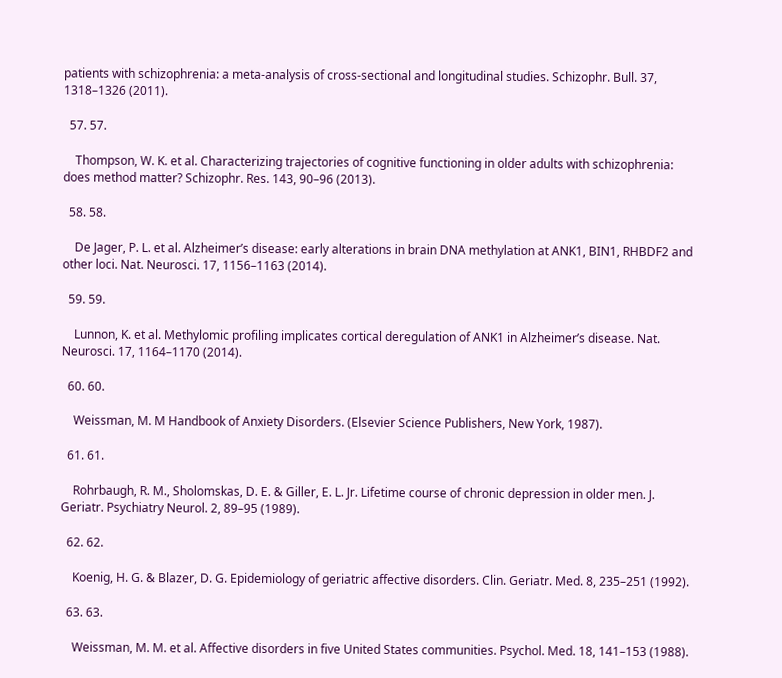patients with schizophrenia: a meta-analysis of cross-sectional and longitudinal studies. Schizophr. Bull. 37, 1318–1326 (2011).

  57. 57.

    Thompson, W. K. et al. Characterizing trajectories of cognitive functioning in older adults with schizophrenia: does method matter? Schizophr. Res. 143, 90–96 (2013).

  58. 58.

    De Jager, P. L. et al. Alzheimer’s disease: early alterations in brain DNA methylation at ANK1, BIN1, RHBDF2 and other loci. Nat. Neurosci. 17, 1156–1163 (2014).

  59. 59.

    Lunnon, K. et al. Methylomic profiling implicates cortical deregulation of ANK1 in Alzheimer’s disease. Nat. Neurosci. 17, 1164–1170 (2014).

  60. 60.

    Weissman, M. M Handbook of Anxiety Disorders. (Elsevier Science Publishers, New York, 1987).

  61. 61.

    Rohrbaugh, R. M., Sholomskas, D. E. & Giller, E. L. Jr. Lifetime course of chronic depression in older men. J. Geriatr. Psychiatry Neurol. 2, 89–95 (1989).

  62. 62.

    Koenig, H. G. & Blazer, D. G. Epidemiology of geriatric affective disorders. Clin. Geriatr. Med. 8, 235–251 (1992).

  63. 63.

    Weissman, M. M. et al. Affective disorders in five United States communities. Psychol. Med. 18, 141–153 (1988).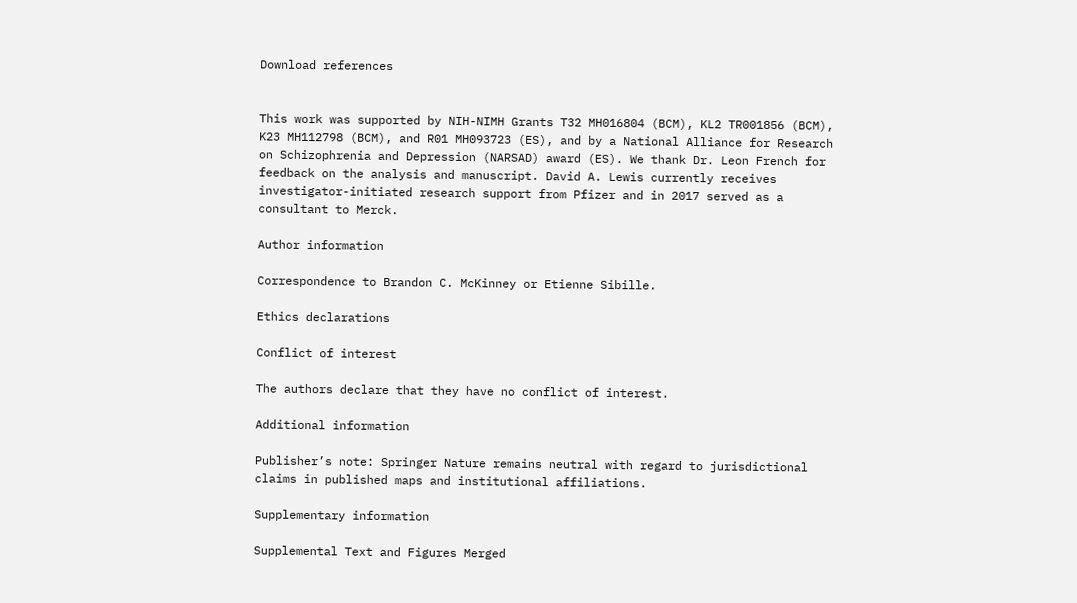Download references


This work was supported by NIH-NIMH Grants T32 MH016804 (BCM), KL2 TR001856 (BCM), K23 MH112798 (BCM), and R01 MH093723 (ES), and by a National Alliance for Research on Schizophrenia and Depression (NARSAD) award (ES). We thank Dr. Leon French for feedback on the analysis and manuscript. David A. Lewis currently receives investigator-initiated research support from Pfizer and in 2017 served as a consultant to Merck.

Author information

Correspondence to Brandon C. McKinney or Etienne Sibille.

Ethics declarations

Conflict of interest

The authors declare that they have no conflict of interest.

Additional information

Publisher’s note: Springer Nature remains neutral with regard to jurisdictional claims in published maps and institutional affiliations.

Supplementary information

Supplemental Text and Figures Merged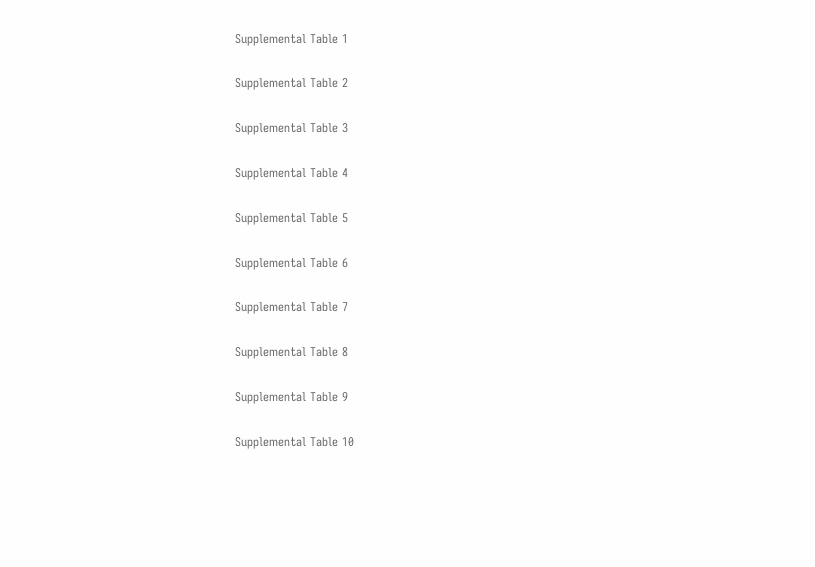Supplemental Table 1

Supplemental Table 2

Supplemental Table 3

Supplemental Table 4

Supplemental Table 5

Supplemental Table 6

Supplemental Table 7

Supplemental Table 8

Supplemental Table 9

Supplemental Table 10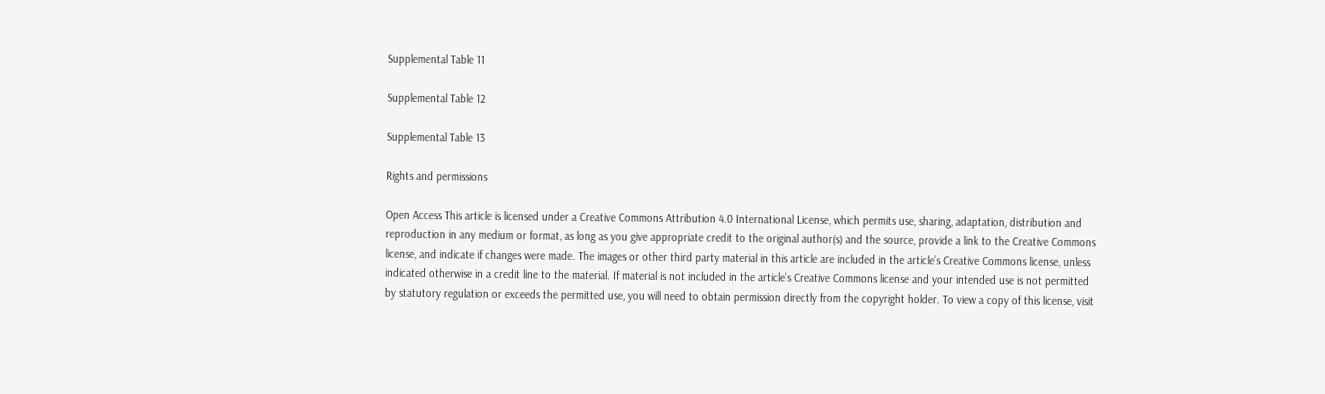Supplemental Table 11

Supplemental Table 12

Supplemental Table 13

Rights and permissions

Open Access This article is licensed under a Creative Commons Attribution 4.0 International License, which permits use, sharing, adaptation, distribution and reproduction in any medium or format, as long as you give appropriate credit to the original author(s) and the source, provide a link to the Creative Commons license, and indicate if changes were made. The images or other third party material in this article are included in the article’s Creative Commons license, unless indicated otherwise in a credit line to the material. If material is not included in the article’s Creative Commons license and your intended use is not permitted by statutory regulation or exceeds the permitted use, you will need to obtain permission directly from the copyright holder. To view a copy of this license, visit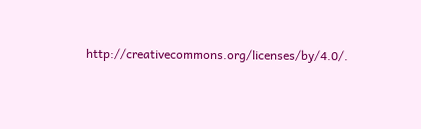http://creativecommons.org/licenses/by/4.0/.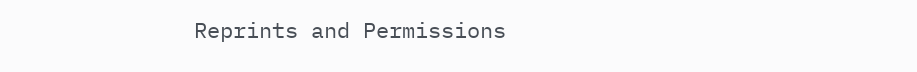Reprints and Permissions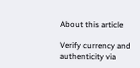About this article

Verify currency and authenticity via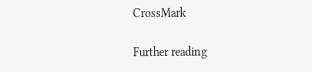CrossMark

Further reading